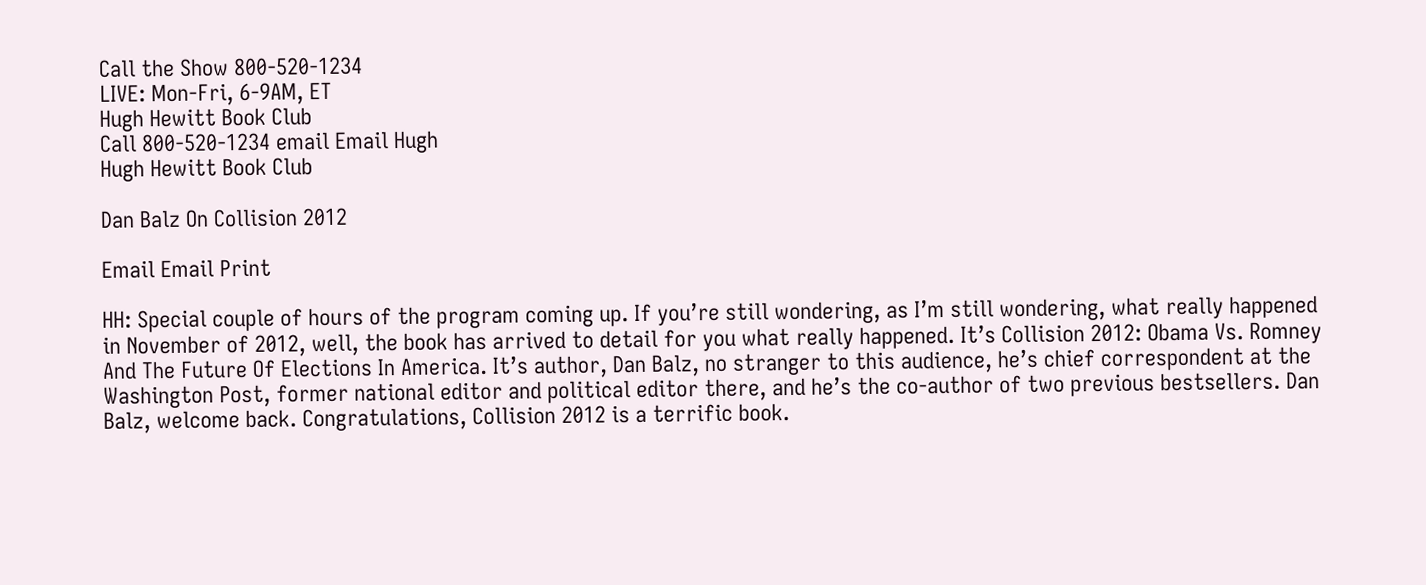Call the Show 800-520-1234
LIVE: Mon-Fri, 6-9AM, ET
Hugh Hewitt Book Club
Call 800-520-1234 email Email Hugh
Hugh Hewitt Book Club

Dan Balz On Collision 2012

Email Email Print

HH: Special couple of hours of the program coming up. If you’re still wondering, as I’m still wondering, what really happened in November of 2012, well, the book has arrived to detail for you what really happened. It’s Collision 2012: Obama Vs. Romney And The Future Of Elections In America. It’s author, Dan Balz, no stranger to this audience, he’s chief correspondent at the Washington Post, former national editor and political editor there, and he’s the co-author of two previous bestsellers. Dan Balz, welcome back. Congratulations, Collision 2012 is a terrific book.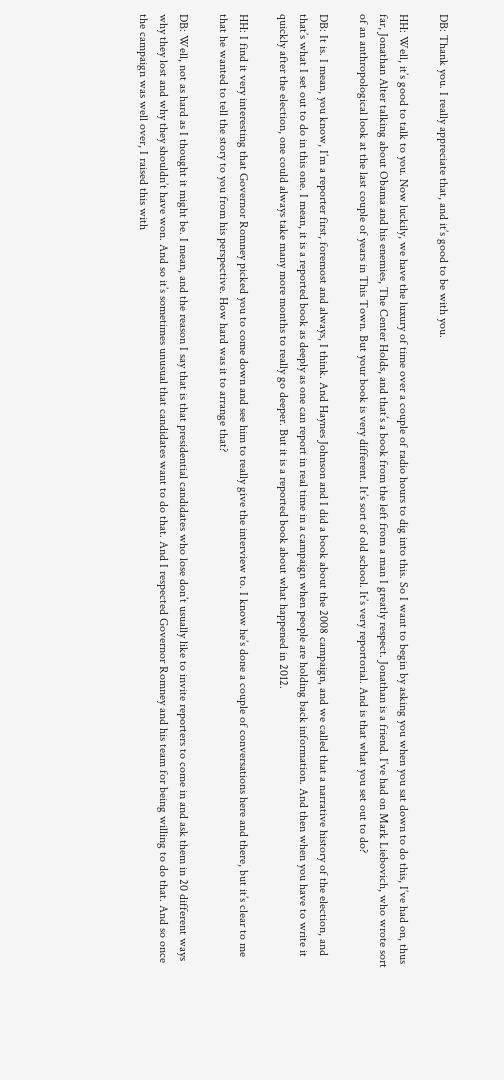DB: Thank you. I really appreciate that, and it’s good to be with you.

HH: Well, it’s good to talk to you. Now luckily, we have the luxury of time over a couple of radio hours to dig into this. So I want to begin by asking you when you sat down to do this, I’ve had on, thus far, Jonathan Alter talking about Obama and his enemies, The Center Holds, and that’s a book from the left from a man I greatly respect. Jonathan is a friend. I’ve had on Mark Liebovich, who wrote sort of an anthropological look at the last couple of years in This Town. But your book is very different. It’s sort of old school. It’s very reportorial. And is that what you set out to do?

DB: It is. I mean, you know, I’m a reporter first, foremost and always, I think. And Haynes Johnson and I did a book about the 2008 campaign, and we called that a narrative history of the election, and that’s what I set out to do in this one. I mean, it is a reported book as deeply as one can report in real time in a campaign when people are holding back information. And then when you have to write it quickly after the election, one could always take many more months to really go deeper. But it is a reported book about what happened in 2012.

HH: I find it very interesting that Governor Romney picked you to come down and see him to really give the interview to. I know he’s done a couple of conversations here and there, but it’s clear to me that he wanted to tell the story to you from his perspective. How hard was it to arrange that?

DB: Well, not as hard as I thought it might be. I mean, and the reason I say that is that presidential candidates who lose don’t usually like to invite reporters to come in and ask them in 20 different ways why they lost and why they shouldn’t have won. And so it’s sometimes unusual that candidates want to do that. And I respected Governor Romney and his team for being willing to do that. And so once the campaign was well over, I raised this with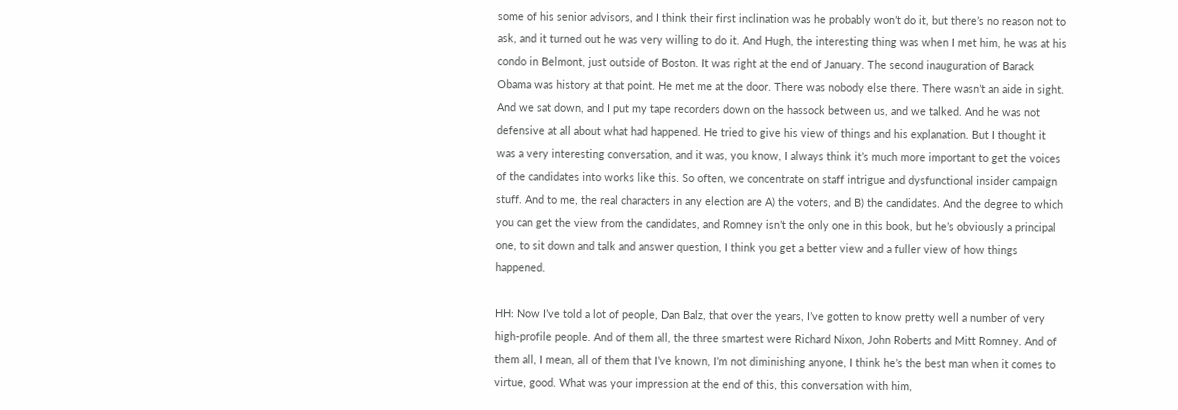some of his senior advisors, and I think their first inclination was he probably won’t do it, but there’s no reason not to ask, and it turned out he was very willing to do it. And Hugh, the interesting thing was when I met him, he was at his condo in Belmont, just outside of Boston. It was right at the end of January. The second inauguration of Barack Obama was history at that point. He met me at the door. There was nobody else there. There wasn’t an aide in sight. And we sat down, and I put my tape recorders down on the hassock between us, and we talked. And he was not defensive at all about what had happened. He tried to give his view of things and his explanation. But I thought it was a very interesting conversation, and it was, you know, I always think it’s much more important to get the voices of the candidates into works like this. So often, we concentrate on staff intrigue and dysfunctional insider campaign stuff. And to me, the real characters in any election are A) the voters, and B) the candidates. And the degree to which you can get the view from the candidates, and Romney isn’t the only one in this book, but he’s obviously a principal one, to sit down and talk and answer question, I think you get a better view and a fuller view of how things happened.

HH: Now I’ve told a lot of people, Dan Balz, that over the years, I’ve gotten to know pretty well a number of very high-profile people. And of them all, the three smartest were Richard Nixon, John Roberts and Mitt Romney. And of them all, I mean, all of them that I’ve known, I’m not diminishing anyone, I think he’s the best man when it comes to virtue, good. What was your impression at the end of this, this conversation with him,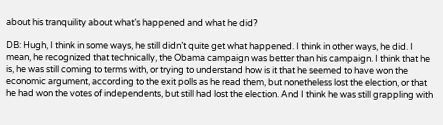about his tranquility about what’s happened and what he did?

DB: Hugh, I think in some ways, he still didn’t quite get what happened. I think in other ways, he did. I mean, he recognized that technically, the Obama campaign was better than his campaign. I think that he is, he was still coming to terms with, or trying to understand how is it that he seemed to have won the economic argument, according to the exit polls as he read them, but nonetheless lost the election, or that he had won the votes of independents, but still had lost the election. And I think he was still grappling with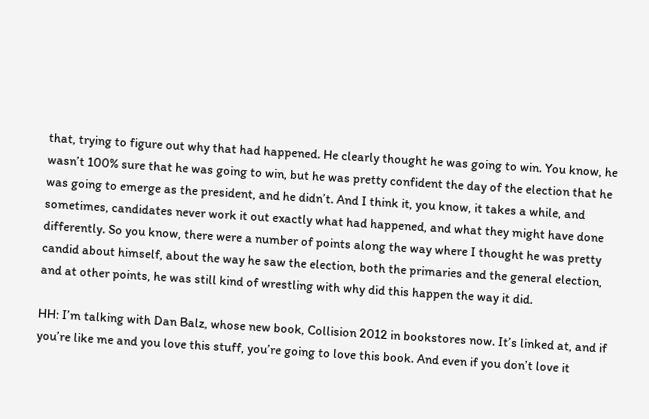that, trying to figure out why that had happened. He clearly thought he was going to win. You know, he wasn’t 100% sure that he was going to win, but he was pretty confident the day of the election that he was going to emerge as the president, and he didn’t. And I think it, you know, it takes a while, and sometimes, candidates never work it out exactly what had happened, and what they might have done differently. So you know, there were a number of points along the way where I thought he was pretty candid about himself, about the way he saw the election, both the primaries and the general election, and at other points, he was still kind of wrestling with why did this happen the way it did.

HH: I’m talking with Dan Balz, whose new book, Collision 2012 in bookstores now. It’s linked at, and if you’re like me and you love this stuff, you’re going to love this book. And even if you don’t love it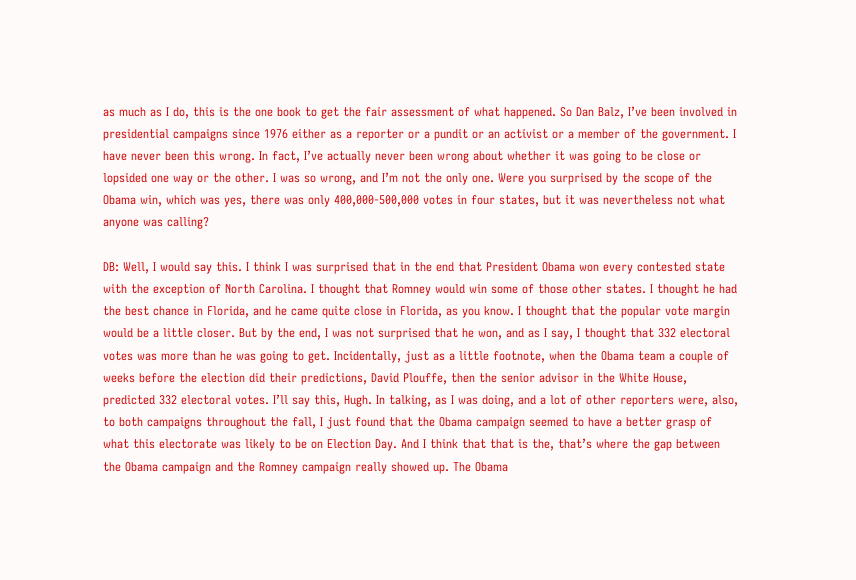as much as I do, this is the one book to get the fair assessment of what happened. So Dan Balz, I’ve been involved in presidential campaigns since 1976 either as a reporter or a pundit or an activist or a member of the government. I have never been this wrong. In fact, I’ve actually never been wrong about whether it was going to be close or lopsided one way or the other. I was so wrong, and I’m not the only one. Were you surprised by the scope of the Obama win, which was yes, there was only 400,000-500,000 votes in four states, but it was nevertheless not what anyone was calling?

DB: Well, I would say this. I think I was surprised that in the end that President Obama won every contested state with the exception of North Carolina. I thought that Romney would win some of those other states. I thought he had the best chance in Florida, and he came quite close in Florida, as you know. I thought that the popular vote margin would be a little closer. But by the end, I was not surprised that he won, and as I say, I thought that 332 electoral votes was more than he was going to get. Incidentally, just as a little footnote, when the Obama team a couple of weeks before the election did their predictions, David Plouffe, then the senior advisor in the White House, predicted 332 electoral votes. I’ll say this, Hugh. In talking, as I was doing, and a lot of other reporters were, also, to both campaigns throughout the fall, I just found that the Obama campaign seemed to have a better grasp of what this electorate was likely to be on Election Day. And I think that that is the, that’s where the gap between the Obama campaign and the Romney campaign really showed up. The Obama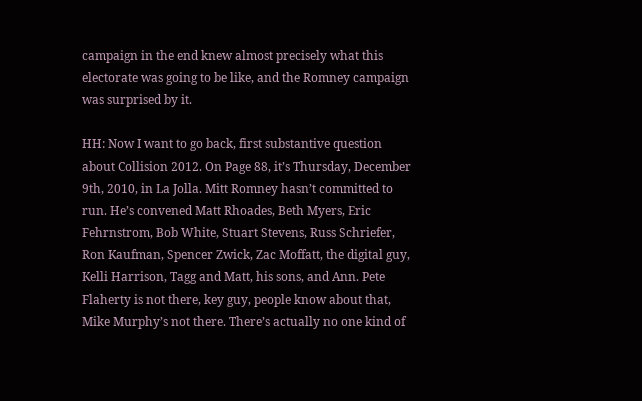campaign in the end knew almost precisely what this electorate was going to be like, and the Romney campaign was surprised by it.

HH: Now I want to go back, first substantive question about Collision 2012. On Page 88, it’s Thursday, December 9th, 2010, in La Jolla. Mitt Romney hasn’t committed to run. He’s convened Matt Rhoades, Beth Myers, Eric Fehrnstrom, Bob White, Stuart Stevens, Russ Schriefer, Ron Kaufman, Spencer Zwick, Zac Moffatt, the digital guy, Kelli Harrison, Tagg and Matt, his sons, and Ann. Pete Flaherty is not there, key guy, people know about that, Mike Murphy’s not there. There’s actually no one kind of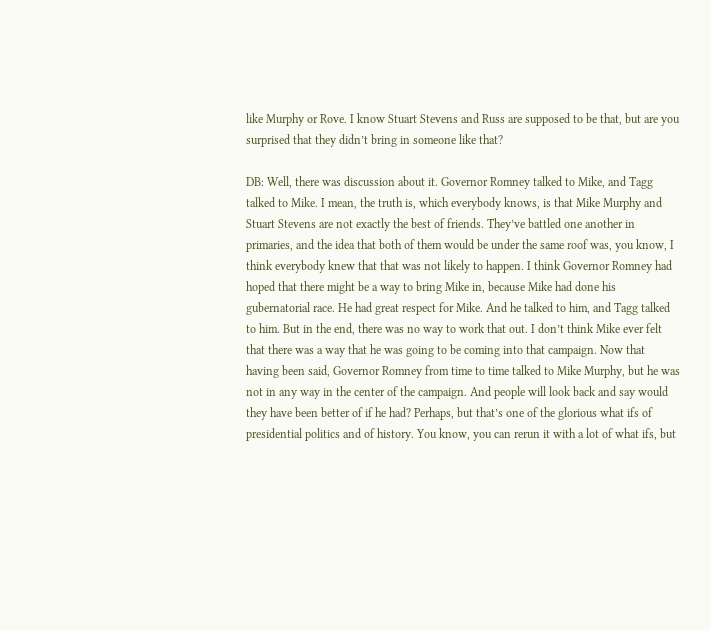like Murphy or Rove. I know Stuart Stevens and Russ are supposed to be that, but are you surprised that they didn’t bring in someone like that?

DB: Well, there was discussion about it. Governor Romney talked to Mike, and Tagg talked to Mike. I mean, the truth is, which everybody knows, is that Mike Murphy and Stuart Stevens are not exactly the best of friends. They’ve battled one another in primaries, and the idea that both of them would be under the same roof was, you know, I think everybody knew that that was not likely to happen. I think Governor Romney had hoped that there might be a way to bring Mike in, because Mike had done his gubernatorial race. He had great respect for Mike. And he talked to him, and Tagg talked to him. But in the end, there was no way to work that out. I don’t think Mike ever felt that there was a way that he was going to be coming into that campaign. Now that having been said, Governor Romney from time to time talked to Mike Murphy, but he was not in any way in the center of the campaign. And people will look back and say would they have been better of if he had? Perhaps, but that’s one of the glorious what ifs of presidential politics and of history. You know, you can rerun it with a lot of what ifs, but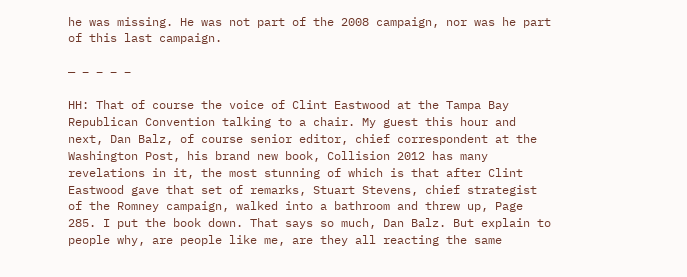he was missing. He was not part of the 2008 campaign, nor was he part of this last campaign.

— – – – –

HH: That of course the voice of Clint Eastwood at the Tampa Bay Republican Convention talking to a chair. My guest this hour and next, Dan Balz, of course senior editor, chief correspondent at the Washington Post, his brand new book, Collision 2012 has many revelations in it, the most stunning of which is that after Clint Eastwood gave that set of remarks, Stuart Stevens, chief strategist of the Romney campaign, walked into a bathroom and threw up, Page 285. I put the book down. That says so much, Dan Balz. But explain to people why, are people like me, are they all reacting the same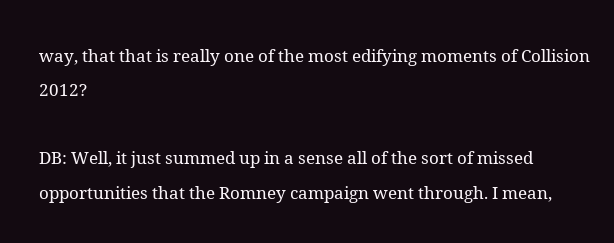way, that that is really one of the most edifying moments of Collision 2012?

DB: Well, it just summed up in a sense all of the sort of missed opportunities that the Romney campaign went through. I mean,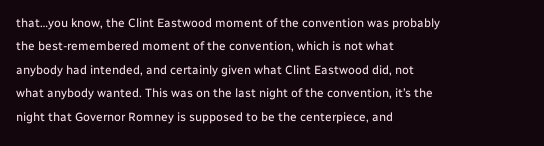that…you know, the Clint Eastwood moment of the convention was probably the best-remembered moment of the convention, which is not what anybody had intended, and certainly given what Clint Eastwood did, not what anybody wanted. This was on the last night of the convention, it’s the night that Governor Romney is supposed to be the centerpiece, and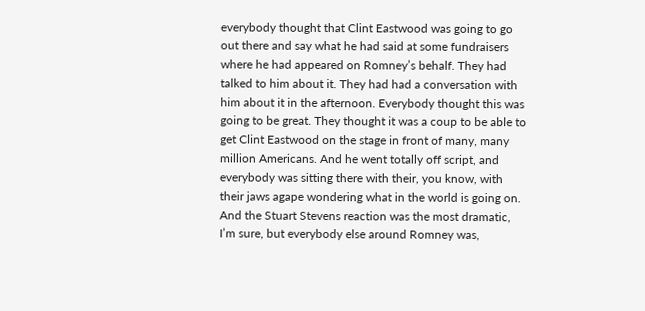everybody thought that Clint Eastwood was going to go out there and say what he had said at some fundraisers where he had appeared on Romney’s behalf. They had talked to him about it. They had had a conversation with him about it in the afternoon. Everybody thought this was going to be great. They thought it was a coup to be able to get Clint Eastwood on the stage in front of many, many million Americans. And he went totally off script, and everybody was sitting there with their, you know, with their jaws agape wondering what in the world is going on. And the Stuart Stevens reaction was the most dramatic, I’m sure, but everybody else around Romney was,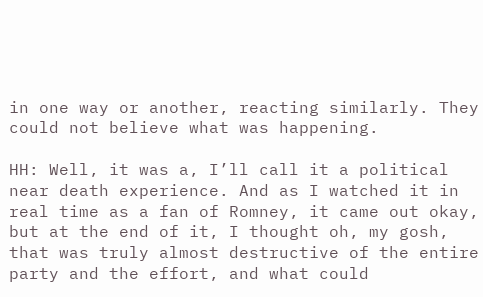in one way or another, reacting similarly. They could not believe what was happening.

HH: Well, it was a, I’ll call it a political near death experience. And as I watched it in real time as a fan of Romney, it came out okay, but at the end of it, I thought oh, my gosh, that was truly almost destructive of the entire party and the effort, and what could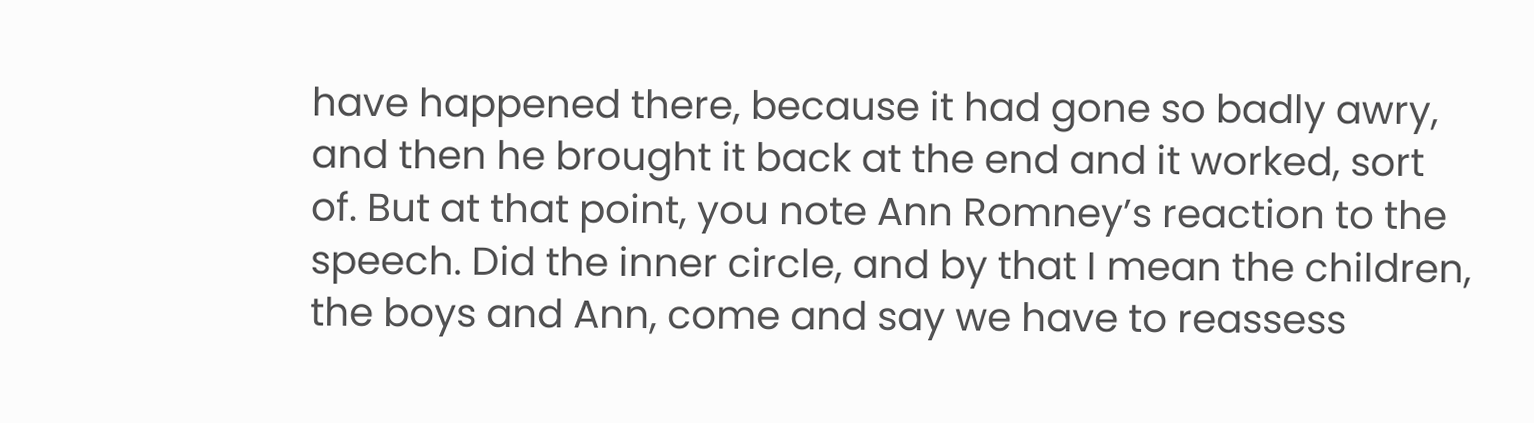have happened there, because it had gone so badly awry, and then he brought it back at the end and it worked, sort of. But at that point, you note Ann Romney’s reaction to the speech. Did the inner circle, and by that I mean the children, the boys and Ann, come and say we have to reassess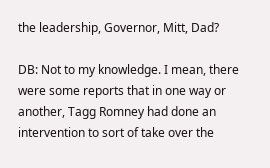the leadership, Governor, Mitt, Dad?

DB: Not to my knowledge. I mean, there were some reports that in one way or another, Tagg Romney had done an intervention to sort of take over the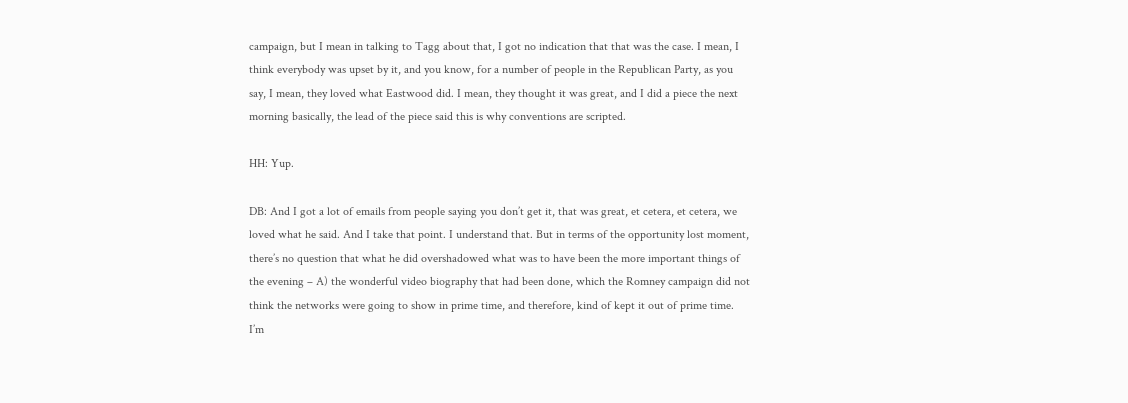campaign, but I mean in talking to Tagg about that, I got no indication that that was the case. I mean, I think everybody was upset by it, and you know, for a number of people in the Republican Party, as you say, I mean, they loved what Eastwood did. I mean, they thought it was great, and I did a piece the next morning basically, the lead of the piece said this is why conventions are scripted.

HH: Yup.

DB: And I got a lot of emails from people saying you don’t get it, that was great, et cetera, et cetera, we loved what he said. And I take that point. I understand that. But in terms of the opportunity lost moment, there’s no question that what he did overshadowed what was to have been the more important things of the evening – A) the wonderful video biography that had been done, which the Romney campaign did not think the networks were going to show in prime time, and therefore, kind of kept it out of prime time. I’m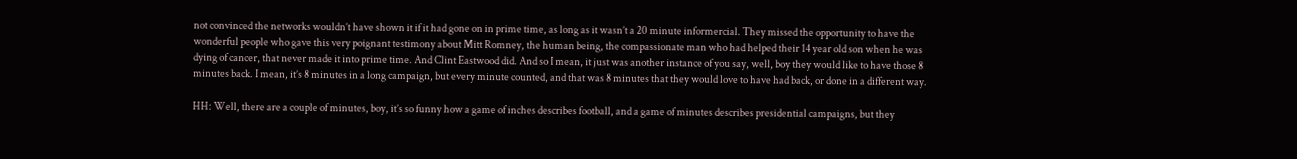not convinced the networks wouldn’t have shown it if it had gone on in prime time, as long as it wasn’t a 20 minute informercial. They missed the opportunity to have the wonderful people who gave this very poignant testimony about Mitt Romney, the human being, the compassionate man who had helped their 14 year old son when he was dying of cancer, that never made it into prime time. And Clint Eastwood did. And so I mean, it just was another instance of you say, well, boy they would like to have those 8 minutes back. I mean, it’s 8 minutes in a long campaign, but every minute counted, and that was 8 minutes that they would love to have had back, or done in a different way.

HH: Well, there are a couple of minutes, boy, it’s so funny how a game of inches describes football, and a game of minutes describes presidential campaigns, but they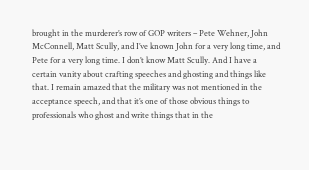brought in the murderer’s row of GOP writers – Pete Wehner, John McConnell, Matt Scully, and I’ve known John for a very long time, and Pete for a very long time. I don’t know Matt Scully. And I have a certain vanity about crafting speeches and ghosting and things like that. I remain amazed that the military was not mentioned in the acceptance speech, and that it’s one of those obvious things to professionals who ghost and write things that in the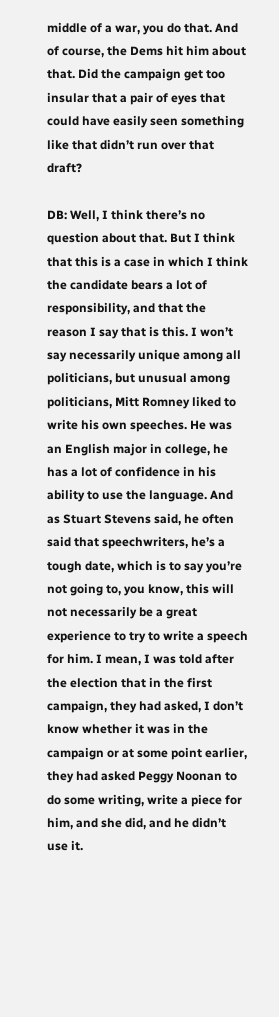middle of a war, you do that. And of course, the Dems hit him about that. Did the campaign get too insular that a pair of eyes that could have easily seen something like that didn’t run over that draft?

DB: Well, I think there’s no question about that. But I think that this is a case in which I think the candidate bears a lot of responsibility, and that the reason I say that is this. I won’t say necessarily unique among all politicians, but unusual among politicians, Mitt Romney liked to write his own speeches. He was an English major in college, he has a lot of confidence in his ability to use the language. And as Stuart Stevens said, he often said that speechwriters, he’s a tough date, which is to say you’re not going to, you know, this will not necessarily be a great experience to try to write a speech for him. I mean, I was told after the election that in the first campaign, they had asked, I don’t know whether it was in the campaign or at some point earlier, they had asked Peggy Noonan to do some writing, write a piece for him, and she did, and he didn’t use it.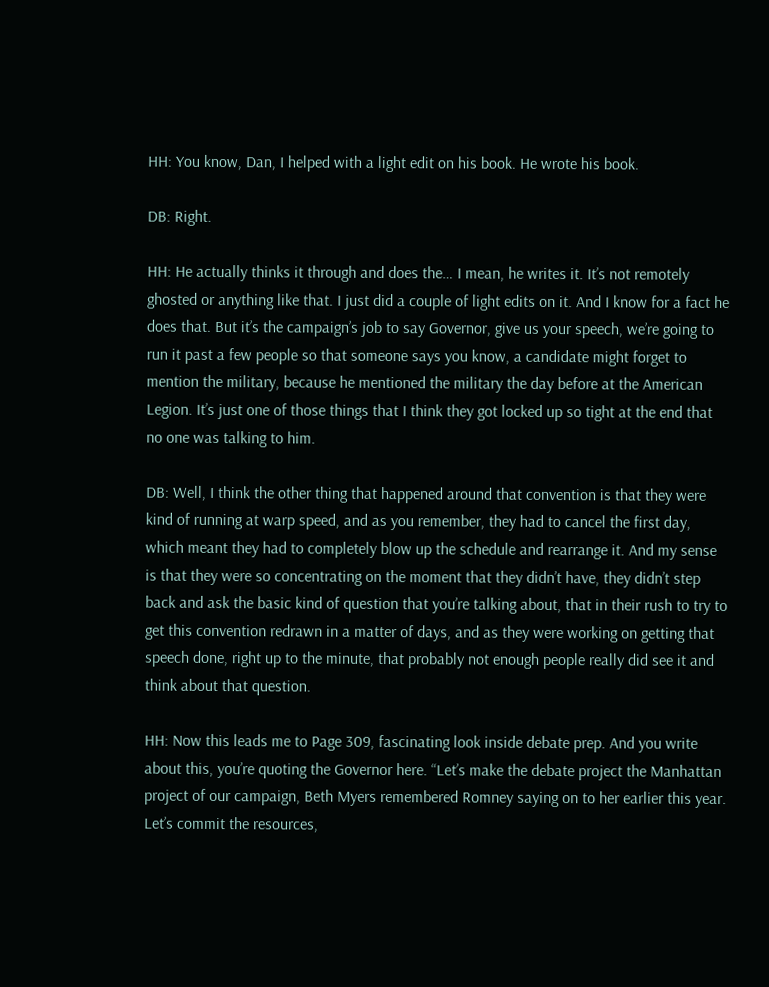HH: You know, Dan, I helped with a light edit on his book. He wrote his book.

DB: Right.

HH: He actually thinks it through and does the… I mean, he writes it. It’s not remotely ghosted or anything like that. I just did a couple of light edits on it. And I know for a fact he does that. But it’s the campaign’s job to say Governor, give us your speech, we’re going to run it past a few people so that someone says you know, a candidate might forget to mention the military, because he mentioned the military the day before at the American Legion. It’s just one of those things that I think they got locked up so tight at the end that no one was talking to him.

DB: Well, I think the other thing that happened around that convention is that they were kind of running at warp speed, and as you remember, they had to cancel the first day, which meant they had to completely blow up the schedule and rearrange it. And my sense is that they were so concentrating on the moment that they didn’t have, they didn’t step back and ask the basic kind of question that you’re talking about, that in their rush to try to get this convention redrawn in a matter of days, and as they were working on getting that speech done, right up to the minute, that probably not enough people really did see it and think about that question.

HH: Now this leads me to Page 309, fascinating look inside debate prep. And you write about this, you’re quoting the Governor here. “Let’s make the debate project the Manhattan project of our campaign, Beth Myers remembered Romney saying on to her earlier this year. Let’s commit the resources,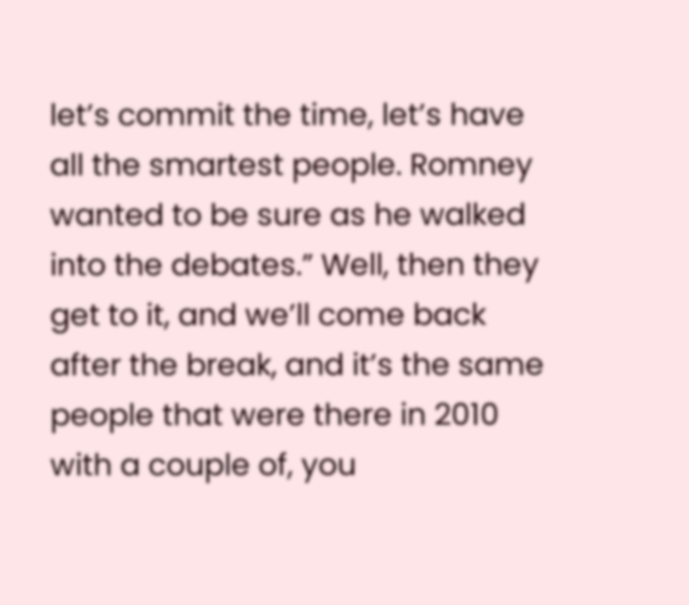let’s commit the time, let’s have all the smartest people. Romney wanted to be sure as he walked into the debates.” Well, then they get to it, and we’ll come back after the break, and it’s the same people that were there in 2010 with a couple of, you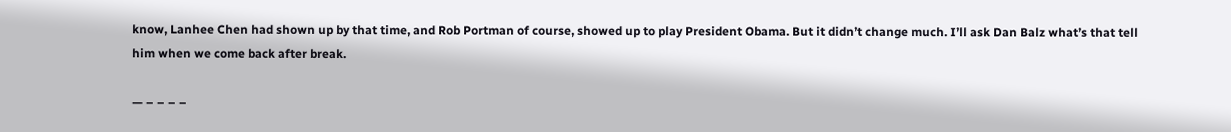know, Lanhee Chen had shown up by that time, and Rob Portman of course, showed up to play President Obama. But it didn’t change much. I’ll ask Dan Balz what’s that tell him when we come back after break.

— – – – –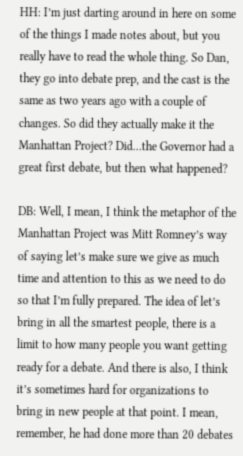HH: I’m just darting around in here on some of the things I made notes about, but you really have to read the whole thing. So Dan, they go into debate prep, and the cast is the same as two years ago with a couple of changes. So did they actually make it the Manhattan Project? Did…the Governor had a great first debate, but then what happened?

DB: Well, I mean, I think the metaphor of the Manhattan Project was Mitt Romney’s way of saying let’s make sure we give as much time and attention to this as we need to do so that I’m fully prepared. The idea of let’s bring in all the smartest people, there is a limit to how many people you want getting ready for a debate. And there is also, I think it’s sometimes hard for organizations to bring in new people at that point. I mean, remember, he had done more than 20 debates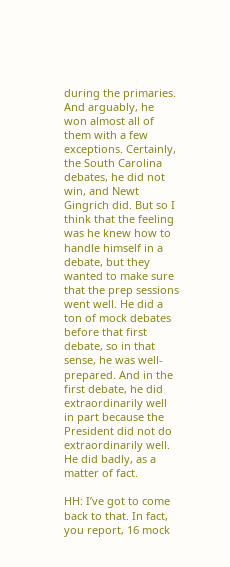during the primaries. And arguably, he won almost all of them with a few exceptions. Certainly, the South Carolina debates, he did not win, and Newt Gingrich did. But so I think that the feeling was he knew how to handle himself in a debate, but they wanted to make sure that the prep sessions went well. He did a ton of mock debates before that first debate, so in that sense, he was well-prepared. And in the first debate, he did extraordinarily well in part because the President did not do extraordinarily well. He did badly, as a matter of fact.

HH: I’ve got to come back to that. In fact, you report, 16 mock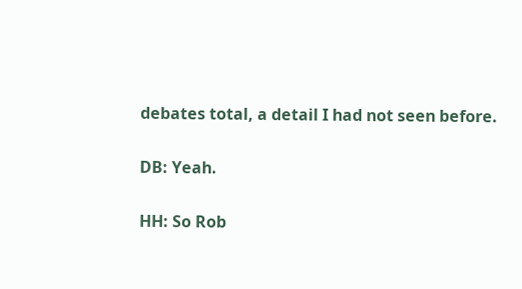debates total, a detail I had not seen before.

DB: Yeah.

HH: So Rob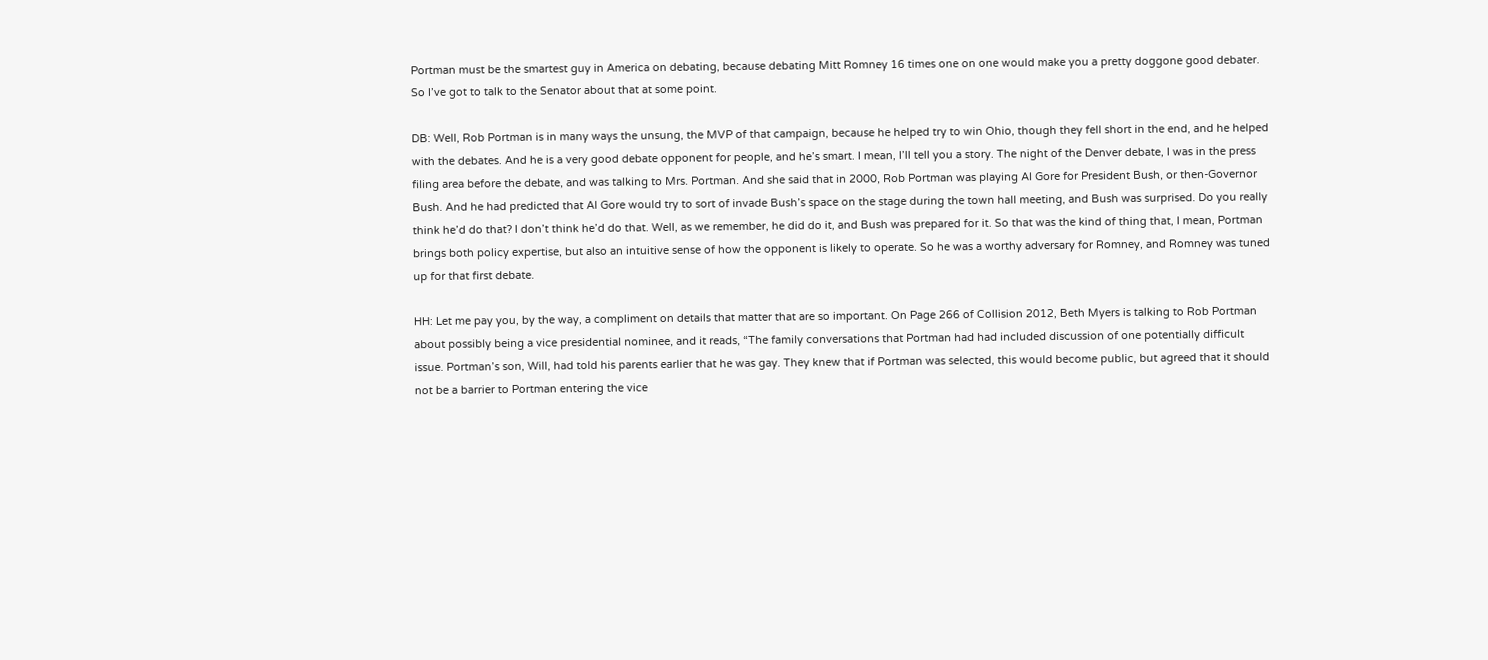Portman must be the smartest guy in America on debating, because debating Mitt Romney 16 times one on one would make you a pretty doggone good debater. So I’ve got to talk to the Senator about that at some point.

DB: Well, Rob Portman is in many ways the unsung, the MVP of that campaign, because he helped try to win Ohio, though they fell short in the end, and he helped with the debates. And he is a very good debate opponent for people, and he’s smart. I mean, I’ll tell you a story. The night of the Denver debate, I was in the press filing area before the debate, and was talking to Mrs. Portman. And she said that in 2000, Rob Portman was playing Al Gore for President Bush, or then-Governor Bush. And he had predicted that Al Gore would try to sort of invade Bush’s space on the stage during the town hall meeting, and Bush was surprised. Do you really think he’d do that? I don’t think he’d do that. Well, as we remember, he did do it, and Bush was prepared for it. So that was the kind of thing that, I mean, Portman brings both policy expertise, but also an intuitive sense of how the opponent is likely to operate. So he was a worthy adversary for Romney, and Romney was tuned up for that first debate.

HH: Let me pay you, by the way, a compliment on details that matter that are so important. On Page 266 of Collision 2012, Beth Myers is talking to Rob Portman about possibly being a vice presidential nominee, and it reads, “The family conversations that Portman had had included discussion of one potentially difficult issue. Portman’s son, Will, had told his parents earlier that he was gay. They knew that if Portman was selected, this would become public, but agreed that it should not be a barrier to Portman entering the vice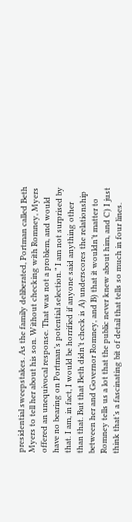presidential sweepstakes. As the family deliberated, Portman called Beth Myers to tell her about his son. Without checking with Romney, Myers offered an unequivocal response. That was not a problem, and would have no bearing on Portman’s potential selection.” I am not surprised by that. I am, in fact, I would be horrified if anyone said anything other than that. But that Beth didn’t check is A) underscores the relationship between her and Governor Romney, and B) that it wouldn’t matter to Romney tells us a lot that the public never knew about him, and C) I just think that’s a fascinating bit of detail that tells so much in four lines.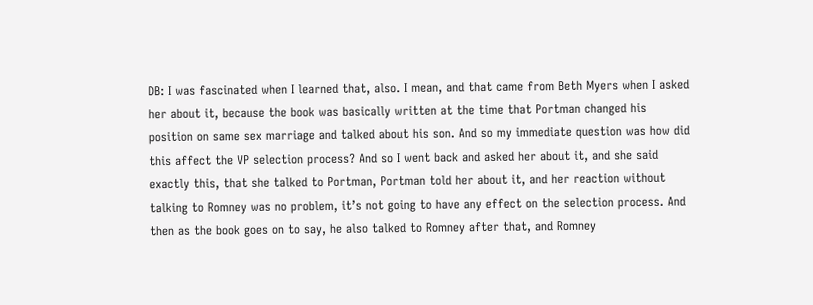DB: I was fascinated when I learned that, also. I mean, and that came from Beth Myers when I asked her about it, because the book was basically written at the time that Portman changed his position on same sex marriage and talked about his son. And so my immediate question was how did this affect the VP selection process? And so I went back and asked her about it, and she said exactly this, that she talked to Portman, Portman told her about it, and her reaction without talking to Romney was no problem, it’s not going to have any effect on the selection process. And then as the book goes on to say, he also talked to Romney after that, and Romney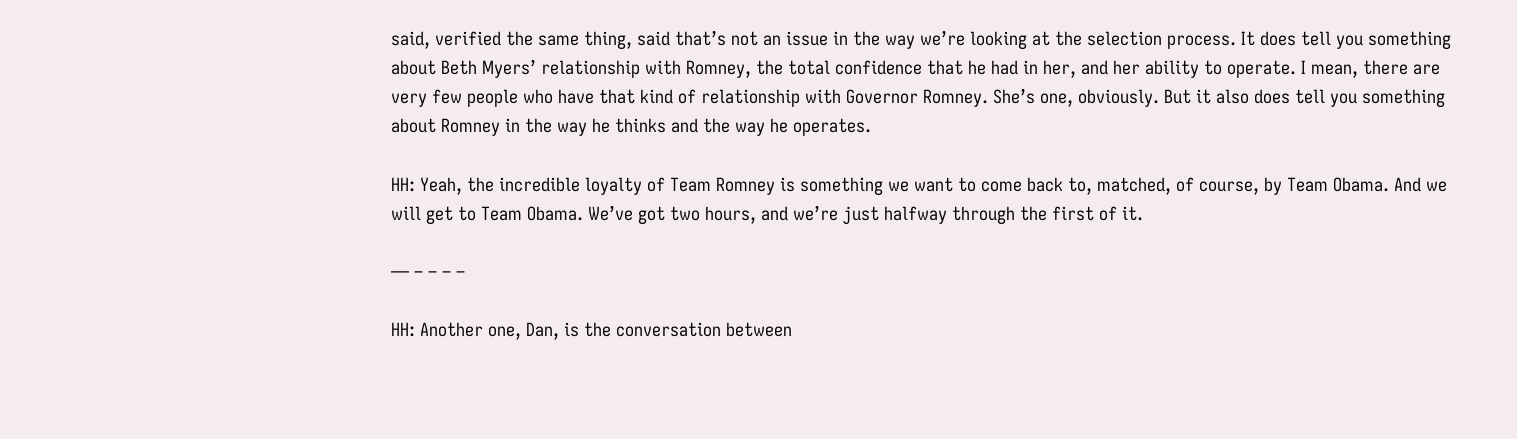said, verified the same thing, said that’s not an issue in the way we’re looking at the selection process. It does tell you something about Beth Myers’ relationship with Romney, the total confidence that he had in her, and her ability to operate. I mean, there are very few people who have that kind of relationship with Governor Romney. She’s one, obviously. But it also does tell you something about Romney in the way he thinks and the way he operates.

HH: Yeah, the incredible loyalty of Team Romney is something we want to come back to, matched, of course, by Team Obama. And we will get to Team Obama. We’ve got two hours, and we’re just halfway through the first of it.

— – – – –

HH: Another one, Dan, is the conversation between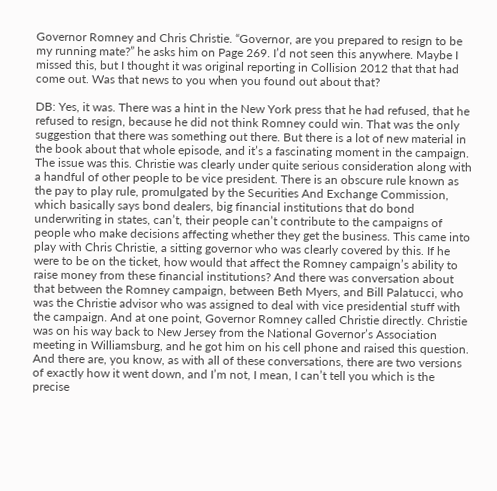Governor Romney and Chris Christie. “Governor, are you prepared to resign to be my running mate?” he asks him on Page 269. I’d not seen this anywhere. Maybe I missed this, but I thought it was original reporting in Collision 2012 that that had come out. Was that news to you when you found out about that?

DB: Yes, it was. There was a hint in the New York press that he had refused, that he refused to resign, because he did not think Romney could win. That was the only suggestion that there was something out there. But there is a lot of new material in the book about that whole episode, and it’s a fascinating moment in the campaign. The issue was this. Christie was clearly under quite serious consideration along with a handful of other people to be vice president. There is an obscure rule known as the pay to play rule, promulgated by the Securities And Exchange Commission, which basically says bond dealers, big financial institutions that do bond underwriting in states, can’t, their people can’t contribute to the campaigns of people who make decisions affecting whether they get the business. This came into play with Chris Christie, a sitting governor who was clearly covered by this. If he were to be on the ticket, how would that affect the Romney campaign’s ability to raise money from these financial institutions? And there was conversation about that between the Romney campaign, between Beth Myers, and Bill Palatucci, who was the Christie advisor who was assigned to deal with vice presidential stuff with the campaign. And at one point, Governor Romney called Christie directly. Christie was on his way back to New Jersey from the National Governor’s Association meeting in Williamsburg, and he got him on his cell phone and raised this question. And there are, you know, as with all of these conversations, there are two versions of exactly how it went down, and I’m not, I mean, I can’t tell you which is the precise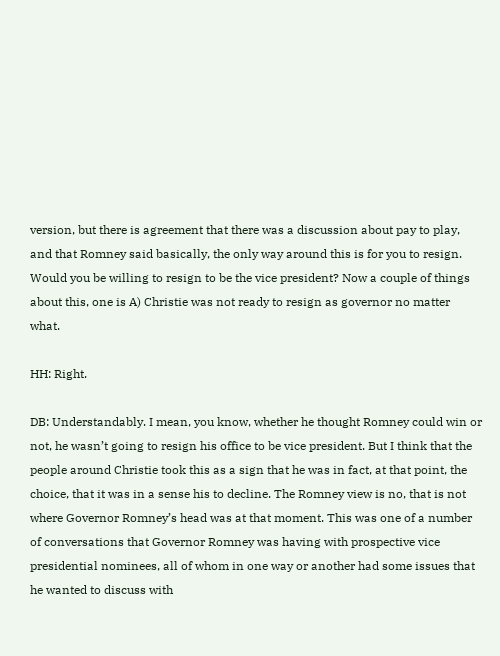version, but there is agreement that there was a discussion about pay to play, and that Romney said basically, the only way around this is for you to resign. Would you be willing to resign to be the vice president? Now a couple of things about this, one is A) Christie was not ready to resign as governor no matter what.

HH: Right.

DB: Understandably. I mean, you know, whether he thought Romney could win or not, he wasn’t going to resign his office to be vice president. But I think that the people around Christie took this as a sign that he was in fact, at that point, the choice, that it was in a sense his to decline. The Romney view is no, that is not where Governor Romney’s head was at that moment. This was one of a number of conversations that Governor Romney was having with prospective vice presidential nominees, all of whom in one way or another had some issues that he wanted to discuss with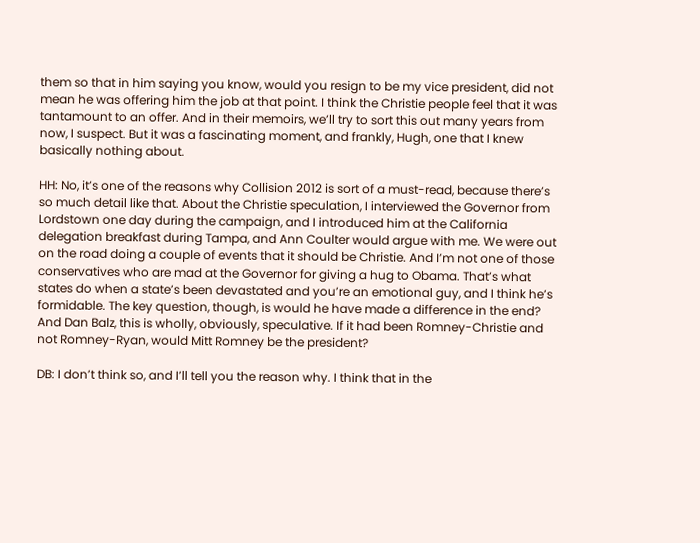them so that in him saying you know, would you resign to be my vice president, did not mean he was offering him the job at that point. I think the Christie people feel that it was tantamount to an offer. And in their memoirs, we’ll try to sort this out many years from now, I suspect. But it was a fascinating moment, and frankly, Hugh, one that I knew basically nothing about.

HH: No, it’s one of the reasons why Collision 2012 is sort of a must-read, because there’s so much detail like that. About the Christie speculation, I interviewed the Governor from Lordstown one day during the campaign, and I introduced him at the California delegation breakfast during Tampa, and Ann Coulter would argue with me. We were out on the road doing a couple of events that it should be Christie. And I’m not one of those conservatives who are mad at the Governor for giving a hug to Obama. That’s what states do when a state’s been devastated and you’re an emotional guy, and I think he’s formidable. The key question, though, is would he have made a difference in the end? And Dan Balz, this is wholly, obviously, speculative. If it had been Romney-Christie and not Romney-Ryan, would Mitt Romney be the president?

DB: I don’t think so, and I’ll tell you the reason why. I think that in the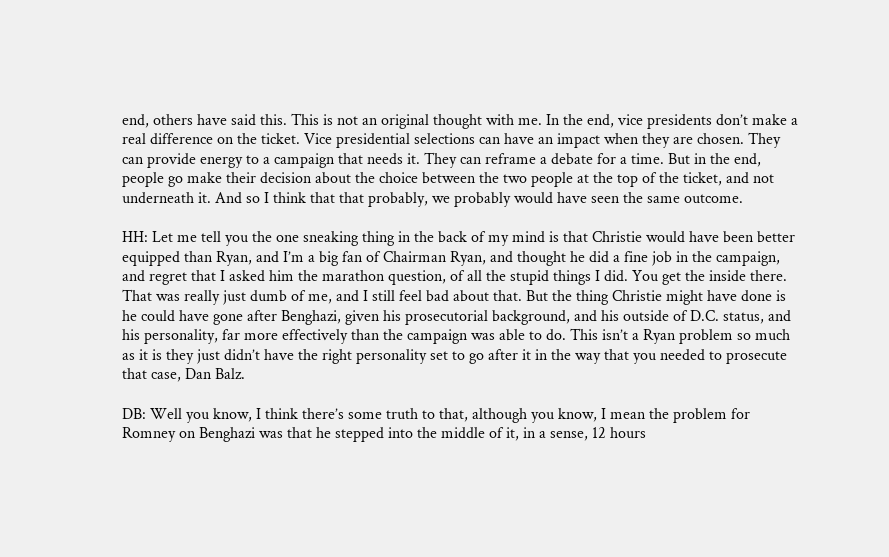end, others have said this. This is not an original thought with me. In the end, vice presidents don’t make a real difference on the ticket. Vice presidential selections can have an impact when they are chosen. They can provide energy to a campaign that needs it. They can reframe a debate for a time. But in the end, people go make their decision about the choice between the two people at the top of the ticket, and not underneath it. And so I think that that probably, we probably would have seen the same outcome.

HH: Let me tell you the one sneaking thing in the back of my mind is that Christie would have been better equipped than Ryan, and I’m a big fan of Chairman Ryan, and thought he did a fine job in the campaign, and regret that I asked him the marathon question, of all the stupid things I did. You get the inside there. That was really just dumb of me, and I still feel bad about that. But the thing Christie might have done is he could have gone after Benghazi, given his prosecutorial background, and his outside of D.C. status, and his personality, far more effectively than the campaign was able to do. This isn’t a Ryan problem so much as it is they just didn’t have the right personality set to go after it in the way that you needed to prosecute that case, Dan Balz.

DB: Well you know, I think there’s some truth to that, although you know, I mean the problem for Romney on Benghazi was that he stepped into the middle of it, in a sense, 12 hours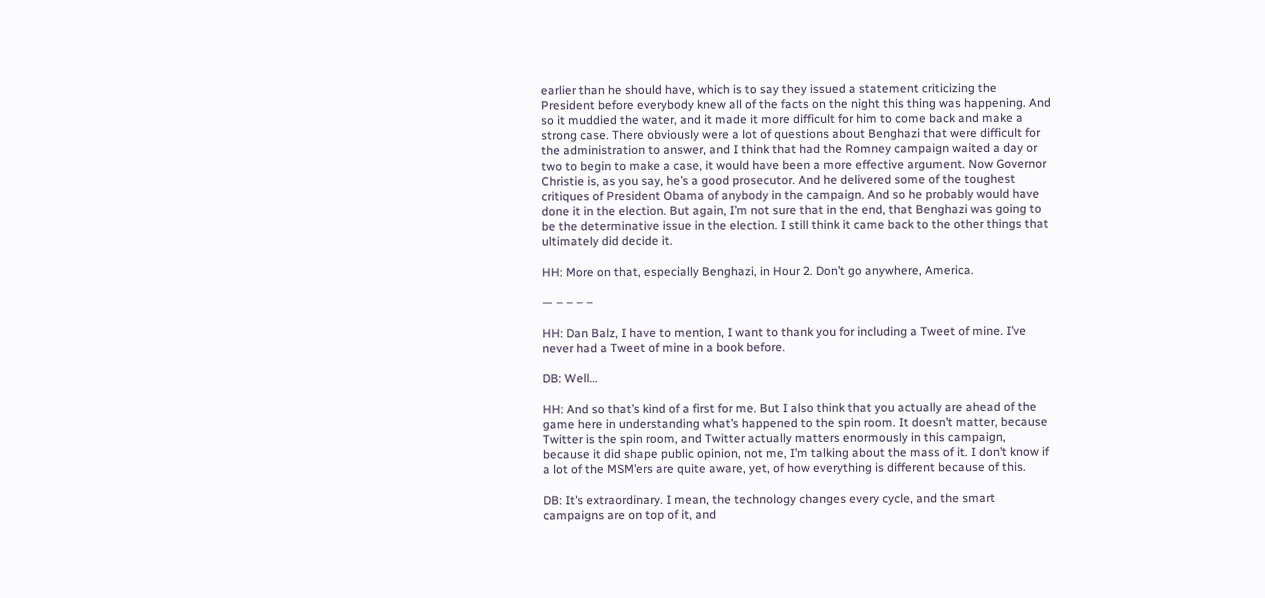earlier than he should have, which is to say they issued a statement criticizing the President before everybody knew all of the facts on the night this thing was happening. And so it muddied the water, and it made it more difficult for him to come back and make a strong case. There obviously were a lot of questions about Benghazi that were difficult for the administration to answer, and I think that had the Romney campaign waited a day or two to begin to make a case, it would have been a more effective argument. Now Governor Christie is, as you say, he’s a good prosecutor. And he delivered some of the toughest critiques of President Obama of anybody in the campaign. And so he probably would have done it in the election. But again, I’m not sure that in the end, that Benghazi was going to be the determinative issue in the election. I still think it came back to the other things that ultimately did decide it.

HH: More on that, especially Benghazi, in Hour 2. Don’t go anywhere, America.

— – – – –

HH: Dan Balz, I have to mention, I want to thank you for including a Tweet of mine. I’ve never had a Tweet of mine in a book before.

DB: Well…

HH: And so that’s kind of a first for me. But I also think that you actually are ahead of the game here in understanding what’s happened to the spin room. It doesn’t matter, because Twitter is the spin room, and Twitter actually matters enormously in this campaign, because it did shape public opinion, not me, I’m talking about the mass of it. I don’t know if a lot of the MSM’ers are quite aware, yet, of how everything is different because of this.

DB: It’s extraordinary. I mean, the technology changes every cycle, and the smart campaigns are on top of it, and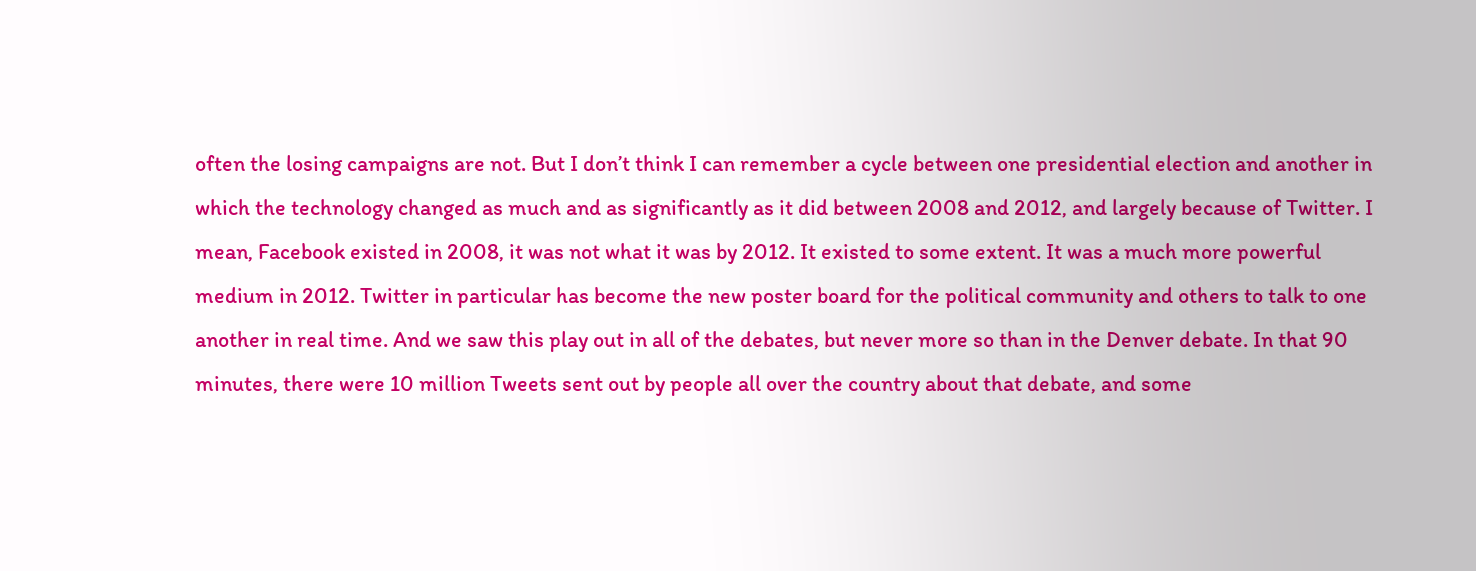often the losing campaigns are not. But I don’t think I can remember a cycle between one presidential election and another in which the technology changed as much and as significantly as it did between 2008 and 2012, and largely because of Twitter. I mean, Facebook existed in 2008, it was not what it was by 2012. It existed to some extent. It was a much more powerful medium in 2012. Twitter in particular has become the new poster board for the political community and others to talk to one another in real time. And we saw this play out in all of the debates, but never more so than in the Denver debate. In that 90 minutes, there were 10 million Tweets sent out by people all over the country about that debate, and some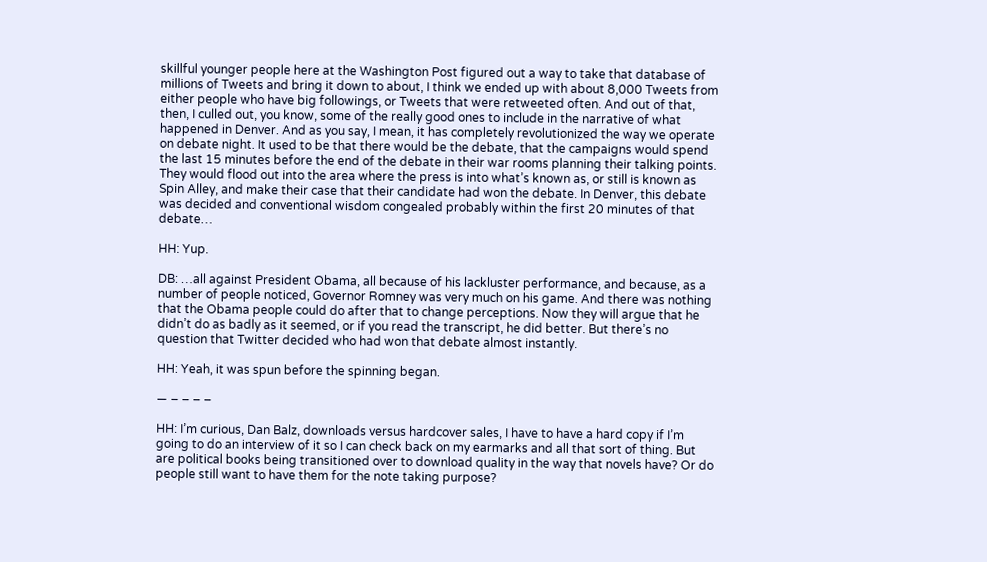skillful younger people here at the Washington Post figured out a way to take that database of millions of Tweets and bring it down to about, I think we ended up with about 8,000 Tweets from either people who have big followings, or Tweets that were retweeted often. And out of that, then, I culled out, you know, some of the really good ones to include in the narrative of what happened in Denver. And as you say, I mean, it has completely revolutionized the way we operate on debate night. It used to be that there would be the debate, that the campaigns would spend the last 15 minutes before the end of the debate in their war rooms planning their talking points. They would flood out into the area where the press is into what’s known as, or still is known as Spin Alley, and make their case that their candidate had won the debate. In Denver, this debate was decided and conventional wisdom congealed probably within the first 20 minutes of that debate…

HH: Yup.

DB: …all against President Obama, all because of his lackluster performance, and because, as a number of people noticed, Governor Romney was very much on his game. And there was nothing that the Obama people could do after that to change perceptions. Now they will argue that he didn’t do as badly as it seemed, or if you read the transcript, he did better. But there’s no question that Twitter decided who had won that debate almost instantly.

HH: Yeah, it was spun before the spinning began.

— – – – –

HH: I’m curious, Dan Balz, downloads versus hardcover sales, I have to have a hard copy if I’m going to do an interview of it so I can check back on my earmarks and all that sort of thing. But are political books being transitioned over to download quality in the way that novels have? Or do people still want to have them for the note taking purpose?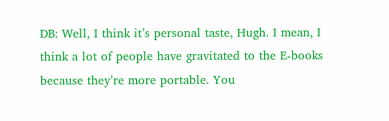DB: Well, I think it’s personal taste, Hugh. I mean, I think a lot of people have gravitated to the E-books because they’re more portable. You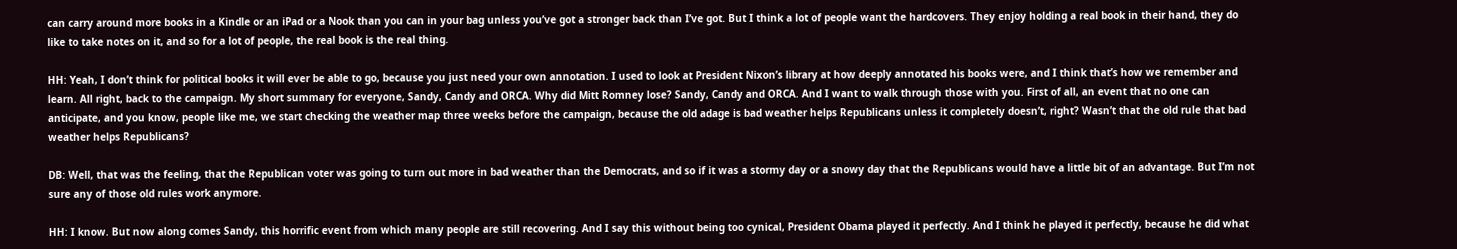can carry around more books in a Kindle or an iPad or a Nook than you can in your bag unless you’ve got a stronger back than I’ve got. But I think a lot of people want the hardcovers. They enjoy holding a real book in their hand, they do like to take notes on it, and so for a lot of people, the real book is the real thing.

HH: Yeah, I don’t think for political books it will ever be able to go, because you just need your own annotation. I used to look at President Nixon’s library at how deeply annotated his books were, and I think that’s how we remember and learn. All right, back to the campaign. My short summary for everyone, Sandy, Candy and ORCA. Why did Mitt Romney lose? Sandy, Candy and ORCA. And I want to walk through those with you. First of all, an event that no one can anticipate, and you know, people like me, we start checking the weather map three weeks before the campaign, because the old adage is bad weather helps Republicans unless it completely doesn’t, right? Wasn’t that the old rule that bad weather helps Republicans?

DB: Well, that was the feeling, that the Republican voter was going to turn out more in bad weather than the Democrats, and so if it was a stormy day or a snowy day that the Republicans would have a little bit of an advantage. But I’m not sure any of those old rules work anymore.

HH: I know. But now along comes Sandy, this horrific event from which many people are still recovering. And I say this without being too cynical, President Obama played it perfectly. And I think he played it perfectly, because he did what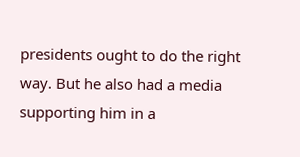presidents ought to do the right way. But he also had a media supporting him in a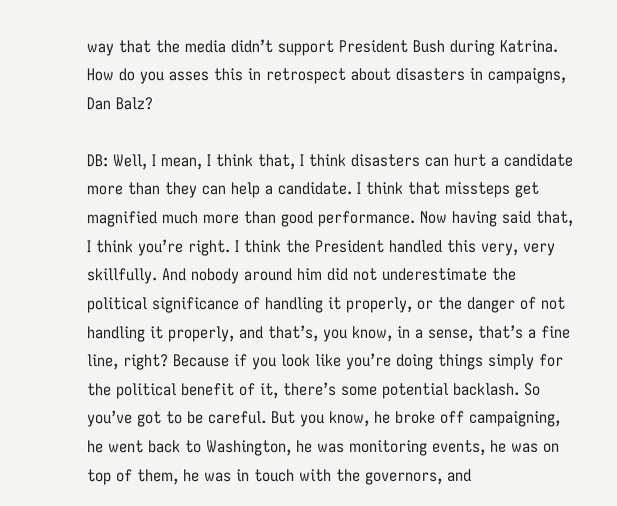way that the media didn’t support President Bush during Katrina. How do you asses this in retrospect about disasters in campaigns, Dan Balz?

DB: Well, I mean, I think that, I think disasters can hurt a candidate more than they can help a candidate. I think that missteps get magnified much more than good performance. Now having said that, I think you’re right. I think the President handled this very, very skillfully. And nobody around him did not underestimate the political significance of handling it properly, or the danger of not handling it properly, and that’s, you know, in a sense, that’s a fine line, right? Because if you look like you’re doing things simply for the political benefit of it, there’s some potential backlash. So you’ve got to be careful. But you know, he broke off campaigning, he went back to Washington, he was monitoring events, he was on top of them, he was in touch with the governors, and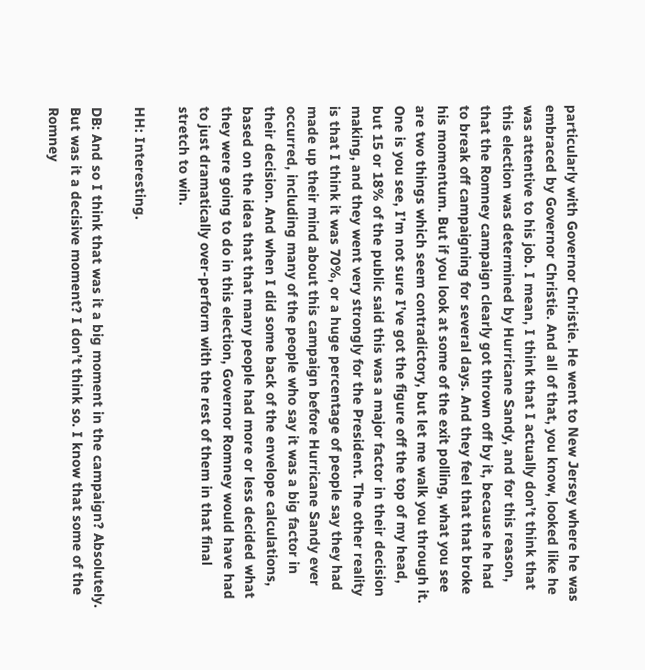particularly with Governor Christie. He went to New Jersey where he was embraced by Governor Christie. And all of that, you know, looked like he was attentive to his job. I mean, I think that I actually don’t think that this election was determined by Hurricane Sandy, and for this reason, that the Romney campaign clearly got thrown off by it, because he had to break off campaigning for several days. And they feel that that broke his momentum. But if you look at some of the exit polling, what you see are two things which seem contradictory, but let me walk you through it. One is you see, I’m not sure I’ve got the figure off the top of my head, but 15 or 18% of the public said this was a major factor in their decision making, and they went very strongly for the President. The other reality is that I think it was 70%, or a huge percentage of people say they had made up their mind about this campaign before Hurricane Sandy ever occurred, including many of the people who say it was a big factor in their decision. And when I did some back of the envelope calculations, based on the idea that that many people had more or less decided what they were going to do in this election, Governor Romney would have had to just dramatically over-perform with the rest of them in that final stretch to win.

HH: Interesting.

DB: And so I think that was it a big moment in the campaign? Absolutely. But was it a decisive moment? I don’t think so. I know that some of the Romney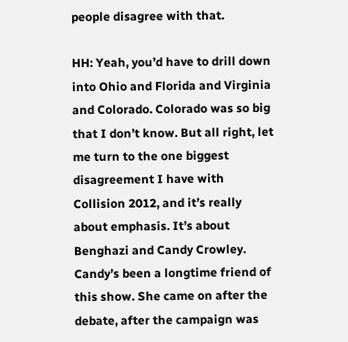people disagree with that.

HH: Yeah, you’d have to drill down into Ohio and Florida and Virginia and Colorado. Colorado was so big that I don’t know. But all right, let me turn to the one biggest disagreement I have with Collision 2012, and it’s really about emphasis. It’s about Benghazi and Candy Crowley. Candy’s been a longtime friend of this show. She came on after the debate, after the campaign was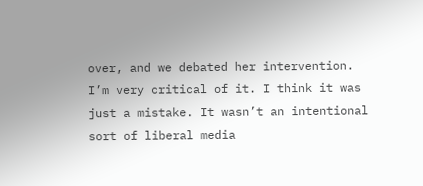over, and we debated her intervention. I’m very critical of it. I think it was just a mistake. It wasn’t an intentional sort of liberal media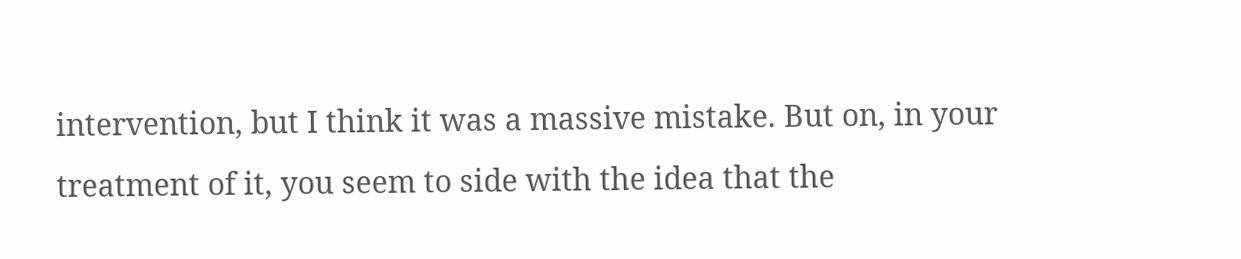intervention, but I think it was a massive mistake. But on, in your treatment of it, you seem to side with the idea that the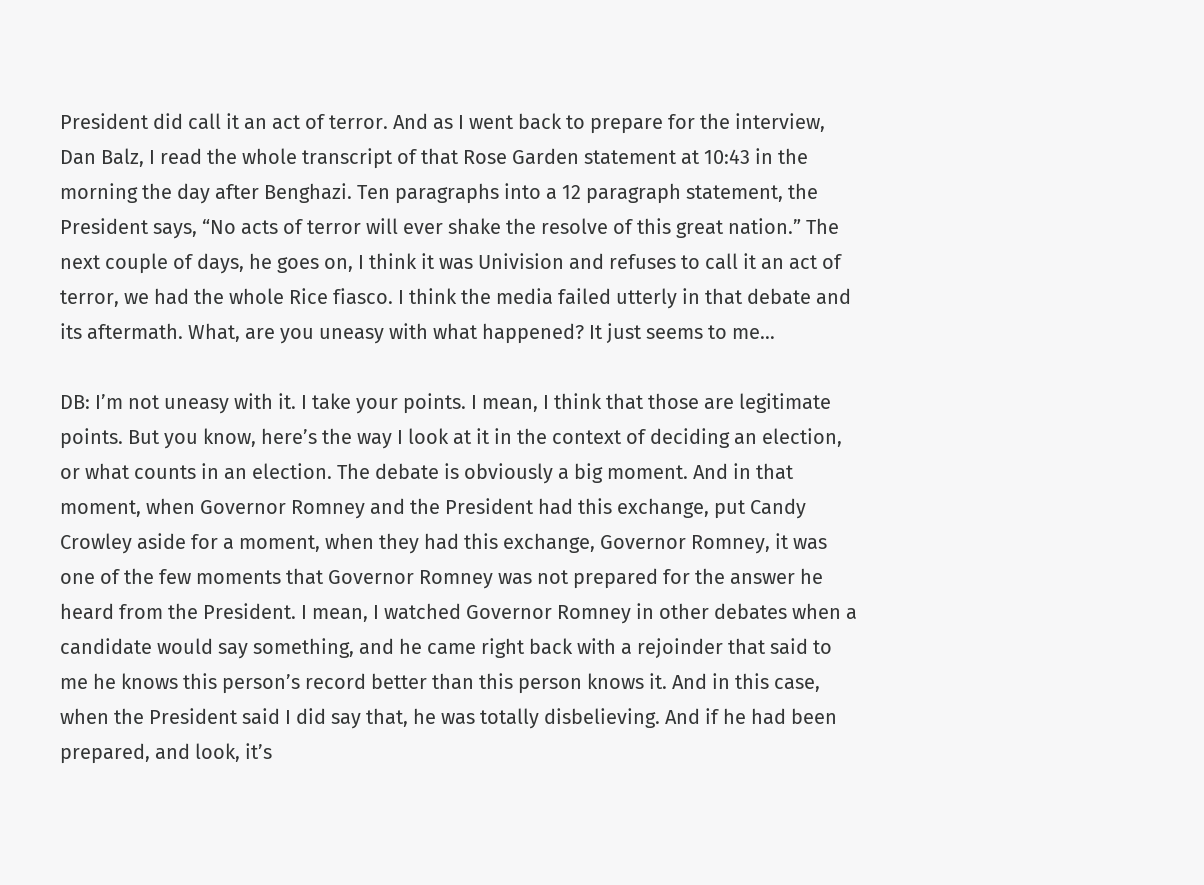President did call it an act of terror. And as I went back to prepare for the interview, Dan Balz, I read the whole transcript of that Rose Garden statement at 10:43 in the morning the day after Benghazi. Ten paragraphs into a 12 paragraph statement, the President says, “No acts of terror will ever shake the resolve of this great nation.” The next couple of days, he goes on, I think it was Univision and refuses to call it an act of terror, we had the whole Rice fiasco. I think the media failed utterly in that debate and its aftermath. What, are you uneasy with what happened? It just seems to me…

DB: I’m not uneasy with it. I take your points. I mean, I think that those are legitimate points. But you know, here’s the way I look at it in the context of deciding an election, or what counts in an election. The debate is obviously a big moment. And in that moment, when Governor Romney and the President had this exchange, put Candy Crowley aside for a moment, when they had this exchange, Governor Romney, it was one of the few moments that Governor Romney was not prepared for the answer he heard from the President. I mean, I watched Governor Romney in other debates when a candidate would say something, and he came right back with a rejoinder that said to me he knows this person’s record better than this person knows it. And in this case, when the President said I did say that, he was totally disbelieving. And if he had been prepared, and look, it’s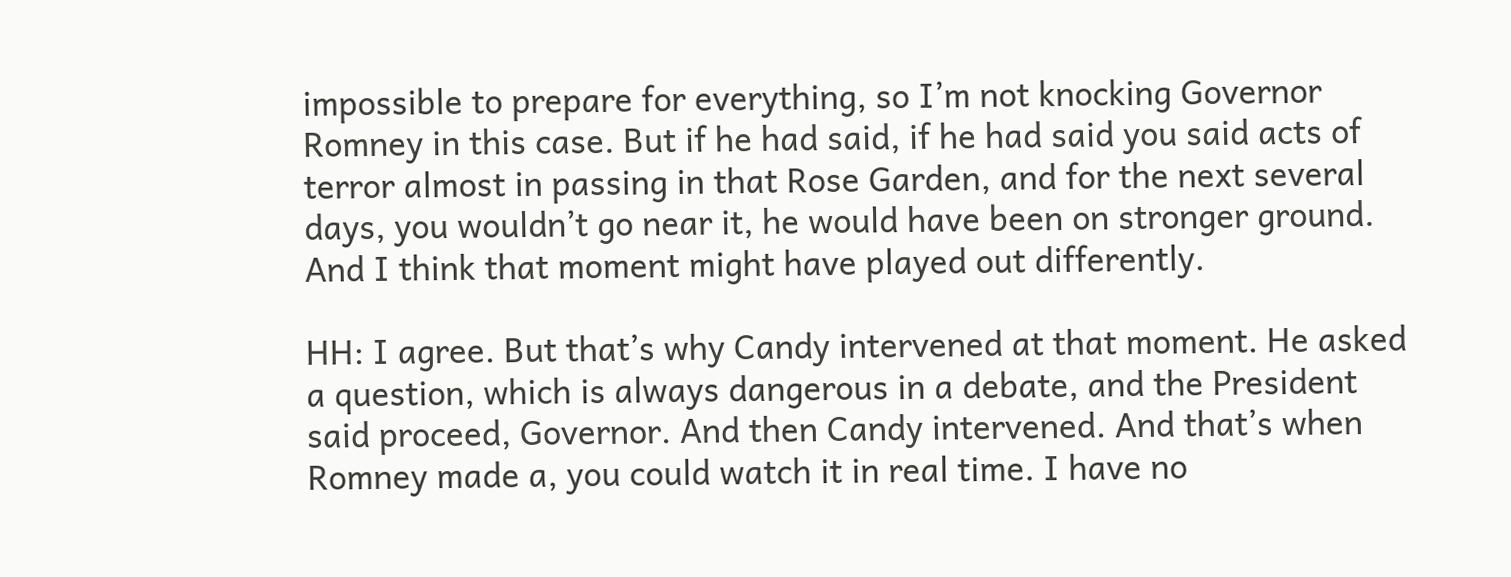impossible to prepare for everything, so I’m not knocking Governor Romney in this case. But if he had said, if he had said you said acts of terror almost in passing in that Rose Garden, and for the next several days, you wouldn’t go near it, he would have been on stronger ground. And I think that moment might have played out differently.

HH: I agree. But that’s why Candy intervened at that moment. He asked a question, which is always dangerous in a debate, and the President said proceed, Governor. And then Candy intervened. And that’s when Romney made a, you could watch it in real time. I have no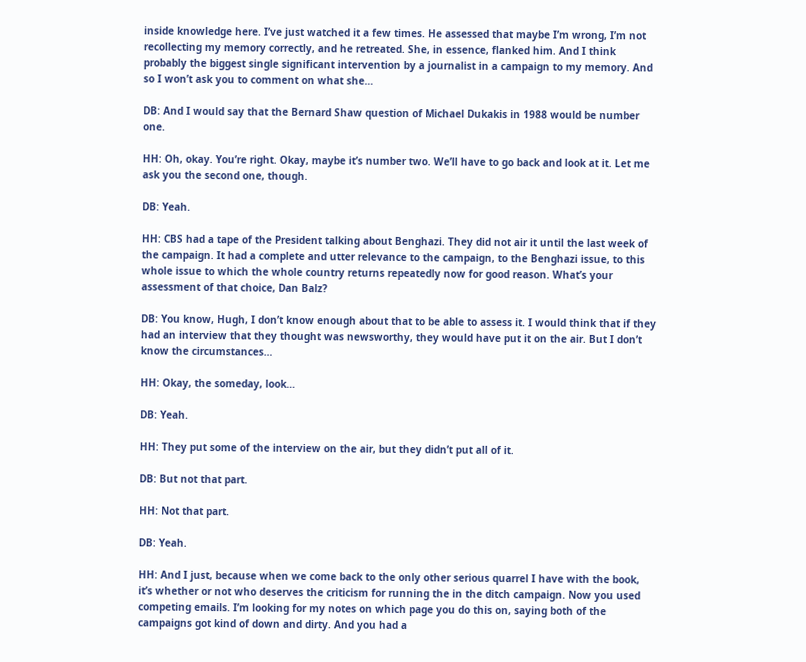inside knowledge here. I’ve just watched it a few times. He assessed that maybe I’m wrong, I’m not recollecting my memory correctly, and he retreated. She, in essence, flanked him. And I think probably the biggest single significant intervention by a journalist in a campaign to my memory. And so I won’t ask you to comment on what she…

DB: And I would say that the Bernard Shaw question of Michael Dukakis in 1988 would be number one.

HH: Oh, okay. You’re right. Okay, maybe it’s number two. We’ll have to go back and look at it. Let me ask you the second one, though.

DB: Yeah.

HH: CBS had a tape of the President talking about Benghazi. They did not air it until the last week of the campaign. It had a complete and utter relevance to the campaign, to the Benghazi issue, to this whole issue to which the whole country returns repeatedly now for good reason. What’s your assessment of that choice, Dan Balz?

DB: You know, Hugh, I don’t know enough about that to be able to assess it. I would think that if they had an interview that they thought was newsworthy, they would have put it on the air. But I don’t know the circumstances…

HH: Okay, the someday, look…

DB: Yeah.

HH: They put some of the interview on the air, but they didn’t put all of it.

DB: But not that part.

HH: Not that part.

DB: Yeah.

HH: And I just, because when we come back to the only other serious quarrel I have with the book, it’s whether or not who deserves the criticism for running the in the ditch campaign. Now you used competing emails. I’m looking for my notes on which page you do this on, saying both of the campaigns got kind of down and dirty. And you had a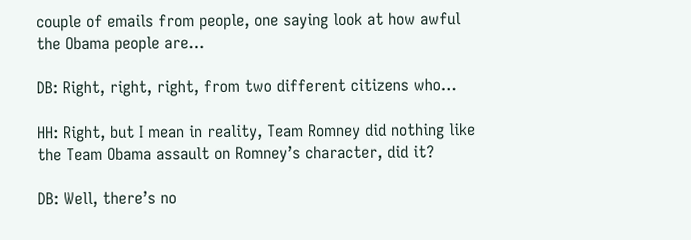couple of emails from people, one saying look at how awful the Obama people are…

DB: Right, right, right, from two different citizens who…

HH: Right, but I mean in reality, Team Romney did nothing like the Team Obama assault on Romney’s character, did it?

DB: Well, there’s no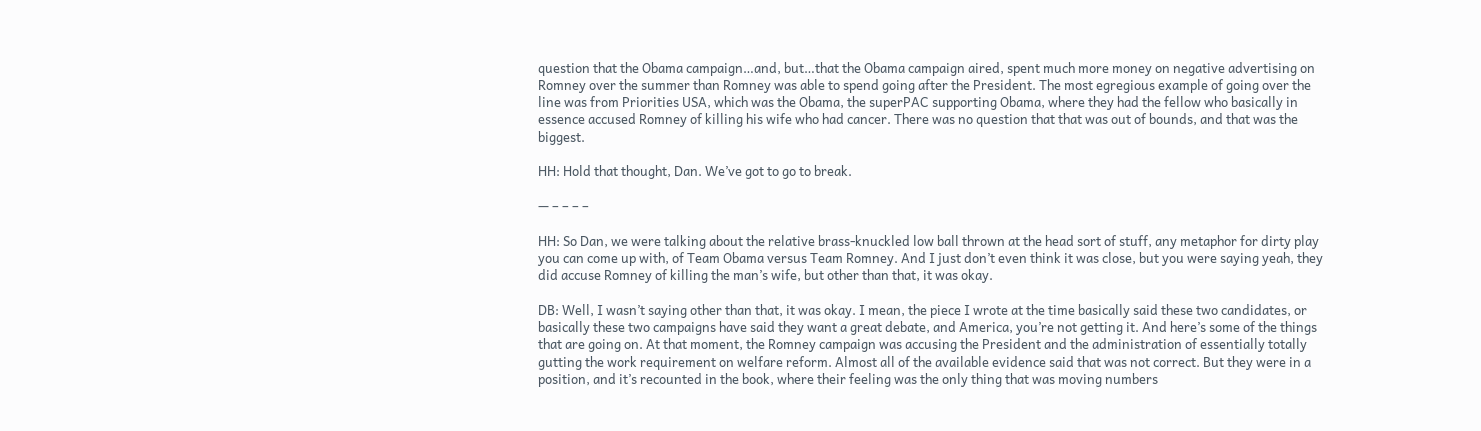question that the Obama campaign…and, but…that the Obama campaign aired, spent much more money on negative advertising on Romney over the summer than Romney was able to spend going after the President. The most egregious example of going over the line was from Priorities USA, which was the Obama, the superPAC supporting Obama, where they had the fellow who basically in essence accused Romney of killing his wife who had cancer. There was no question that that was out of bounds, and that was the biggest.

HH: Hold that thought, Dan. We’ve got to go to break.

— – – – –

HH: So Dan, we were talking about the relative brass-knuckled low ball thrown at the head sort of stuff, any metaphor for dirty play you can come up with, of Team Obama versus Team Romney. And I just don’t even think it was close, but you were saying yeah, they did accuse Romney of killing the man’s wife, but other than that, it was okay.

DB: Well, I wasn’t saying other than that, it was okay. I mean, the piece I wrote at the time basically said these two candidates, or basically these two campaigns have said they want a great debate, and America, you’re not getting it. And here’s some of the things that are going on. At that moment, the Romney campaign was accusing the President and the administration of essentially totally gutting the work requirement on welfare reform. Almost all of the available evidence said that was not correct. But they were in a position, and it’s recounted in the book, where their feeling was the only thing that was moving numbers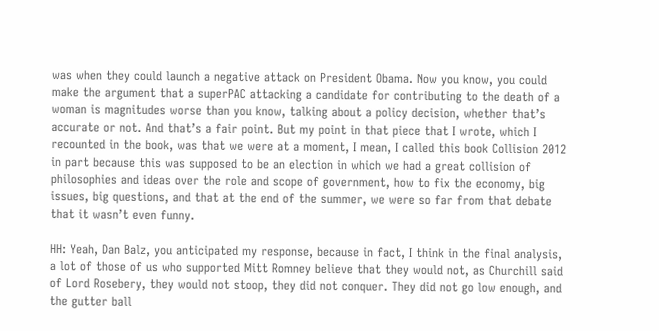was when they could launch a negative attack on President Obama. Now you know, you could make the argument that a superPAC attacking a candidate for contributing to the death of a woman is magnitudes worse than you know, talking about a policy decision, whether that’s accurate or not. And that’s a fair point. But my point in that piece that I wrote, which I recounted in the book, was that we were at a moment, I mean, I called this book Collision 2012 in part because this was supposed to be an election in which we had a great collision of philosophies and ideas over the role and scope of government, how to fix the economy, big issues, big questions, and that at the end of the summer, we were so far from that debate that it wasn’t even funny.

HH: Yeah, Dan Balz, you anticipated my response, because in fact, I think in the final analysis, a lot of those of us who supported Mitt Romney believe that they would not, as Churchill said of Lord Rosebery, they would not stoop, they did not conquer. They did not go low enough, and the gutter ball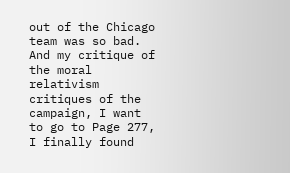out of the Chicago team was so bad. And my critique of the moral relativism critiques of the campaign, I want to go to Page 277, I finally found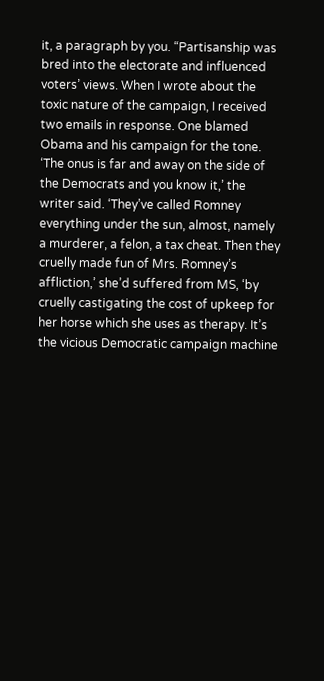it, a paragraph by you. “Partisanship was bred into the electorate and influenced voters’ views. When I wrote about the toxic nature of the campaign, I received two emails in response. One blamed Obama and his campaign for the tone. ‘The onus is far and away on the side of the Democrats and you know it,’ the writer said. ‘They’ve called Romney everything under the sun, almost, namely a murderer, a felon, a tax cheat. Then they cruelly made fun of Mrs. Romney’s affliction,’ she’d suffered from MS, ‘by cruelly castigating the cost of upkeep for her horse which she uses as therapy. It’s the vicious Democratic campaign machine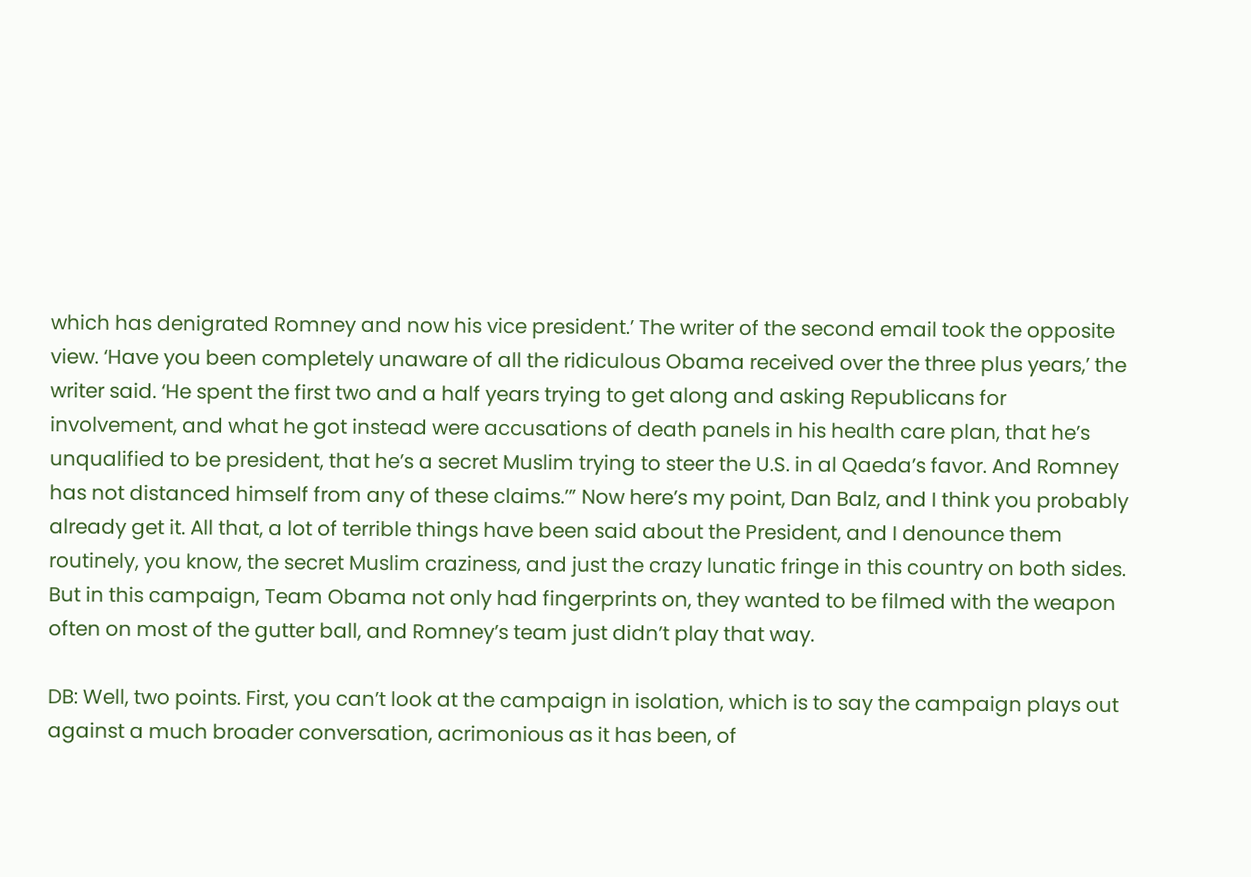which has denigrated Romney and now his vice president.’ The writer of the second email took the opposite view. ‘Have you been completely unaware of all the ridiculous Obama received over the three plus years,’ the writer said. ‘He spent the first two and a half years trying to get along and asking Republicans for involvement, and what he got instead were accusations of death panels in his health care plan, that he’s unqualified to be president, that he’s a secret Muslim trying to steer the U.S. in al Qaeda’s favor. And Romney has not distanced himself from any of these claims.’” Now here’s my point, Dan Balz, and I think you probably already get it. All that, a lot of terrible things have been said about the President, and I denounce them routinely, you know, the secret Muslim craziness, and just the crazy lunatic fringe in this country on both sides. But in this campaign, Team Obama not only had fingerprints on, they wanted to be filmed with the weapon often on most of the gutter ball, and Romney’s team just didn’t play that way.

DB: Well, two points. First, you can’t look at the campaign in isolation, which is to say the campaign plays out against a much broader conversation, acrimonious as it has been, of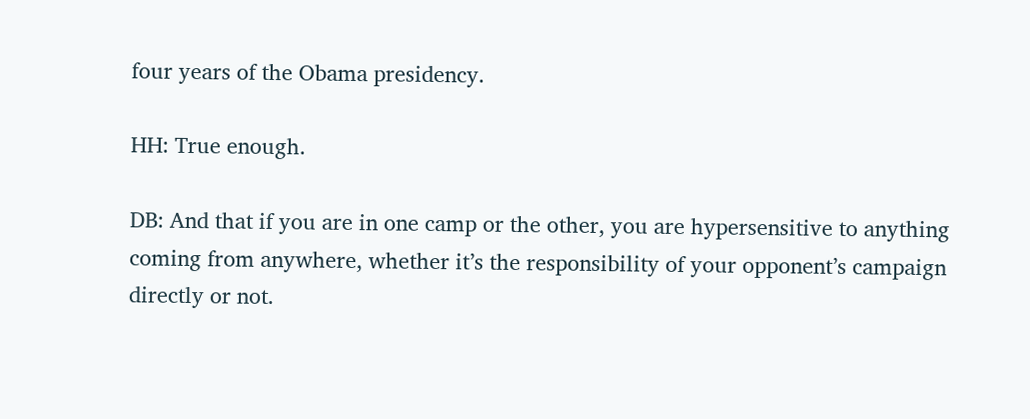four years of the Obama presidency.

HH: True enough.

DB: And that if you are in one camp or the other, you are hypersensitive to anything coming from anywhere, whether it’s the responsibility of your opponent’s campaign directly or not.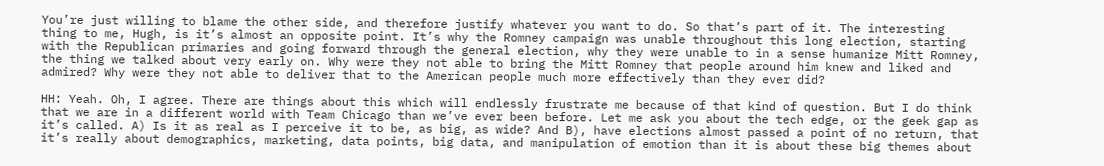You’re just willing to blame the other side, and therefore justify whatever you want to do. So that’s part of it. The interesting thing to me, Hugh, is it’s almost an opposite point. It’s why the Romney campaign was unable throughout this long election, starting with the Republican primaries and going forward through the general election, why they were unable to in a sense humanize Mitt Romney, the thing we talked about very early on. Why were they not able to bring the Mitt Romney that people around him knew and liked and admired? Why were they not able to deliver that to the American people much more effectively than they ever did?

HH: Yeah. Oh, I agree. There are things about this which will endlessly frustrate me because of that kind of question. But I do think that we are in a different world with Team Chicago than we’ve ever been before. Let me ask you about the tech edge, or the geek gap as it’s called. A) Is it as real as I perceive it to be, as big, as wide? And B), have elections almost passed a point of no return, that it’s really about demographics, marketing, data points, big data, and manipulation of emotion than it is about these big themes about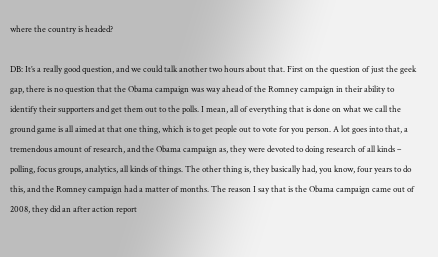where the country is headed?

DB: It’s a really good question, and we could talk another two hours about that. First on the question of just the geek gap, there is no question that the Obama campaign was way ahead of the Romney campaign in their ability to identify their supporters and get them out to the polls. I mean, all of everything that is done on what we call the ground game is all aimed at that one thing, which is to get people out to vote for you person. A lot goes into that, a tremendous amount of research, and the Obama campaign as, they were devoted to doing research of all kinds – polling, focus groups, analytics, all kinds of things. The other thing is, they basically had, you know, four years to do this, and the Romney campaign had a matter of months. The reason I say that is the Obama campaign came out of 2008, they did an after action report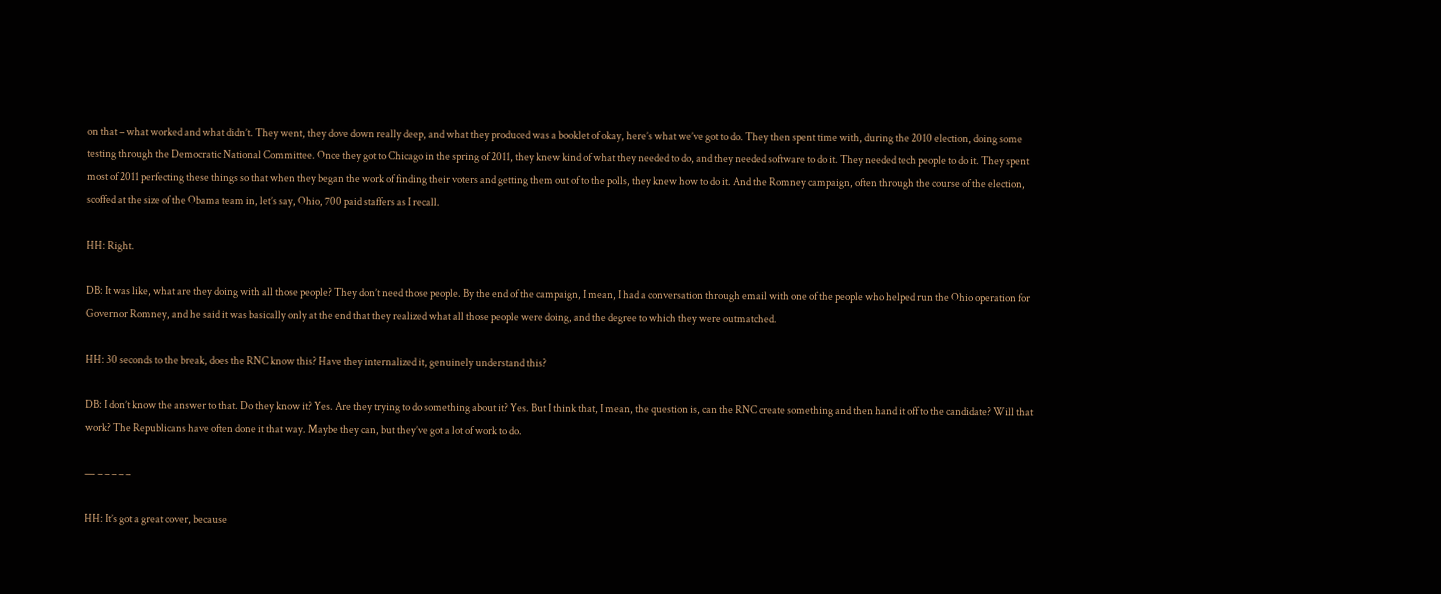on that – what worked and what didn’t. They went, they dove down really deep, and what they produced was a booklet of okay, here’s what we’ve got to do. They then spent time with, during the 2010 election, doing some testing through the Democratic National Committee. Once they got to Chicago in the spring of 2011, they knew kind of what they needed to do, and they needed software to do it. They needed tech people to do it. They spent most of 2011 perfecting these things so that when they began the work of finding their voters and getting them out of to the polls, they knew how to do it. And the Romney campaign, often through the course of the election, scoffed at the size of the Obama team in, let’s say, Ohio, 700 paid staffers as I recall.

HH: Right.

DB: It was like, what are they doing with all those people? They don’t need those people. By the end of the campaign, I mean, I had a conversation through email with one of the people who helped run the Ohio operation for Governor Romney, and he said it was basically only at the end that they realized what all those people were doing, and the degree to which they were outmatched.

HH: 30 seconds to the break, does the RNC know this? Have they internalized it, genuinely understand this?

DB: I don’t know the answer to that. Do they know it? Yes. Are they trying to do something about it? Yes. But I think that, I mean, the question is, can the RNC create something and then hand it off to the candidate? Will that work? The Republicans have often done it that way. Maybe they can, but they’ve got a lot of work to do.

— – – – – –

HH: It’s got a great cover, because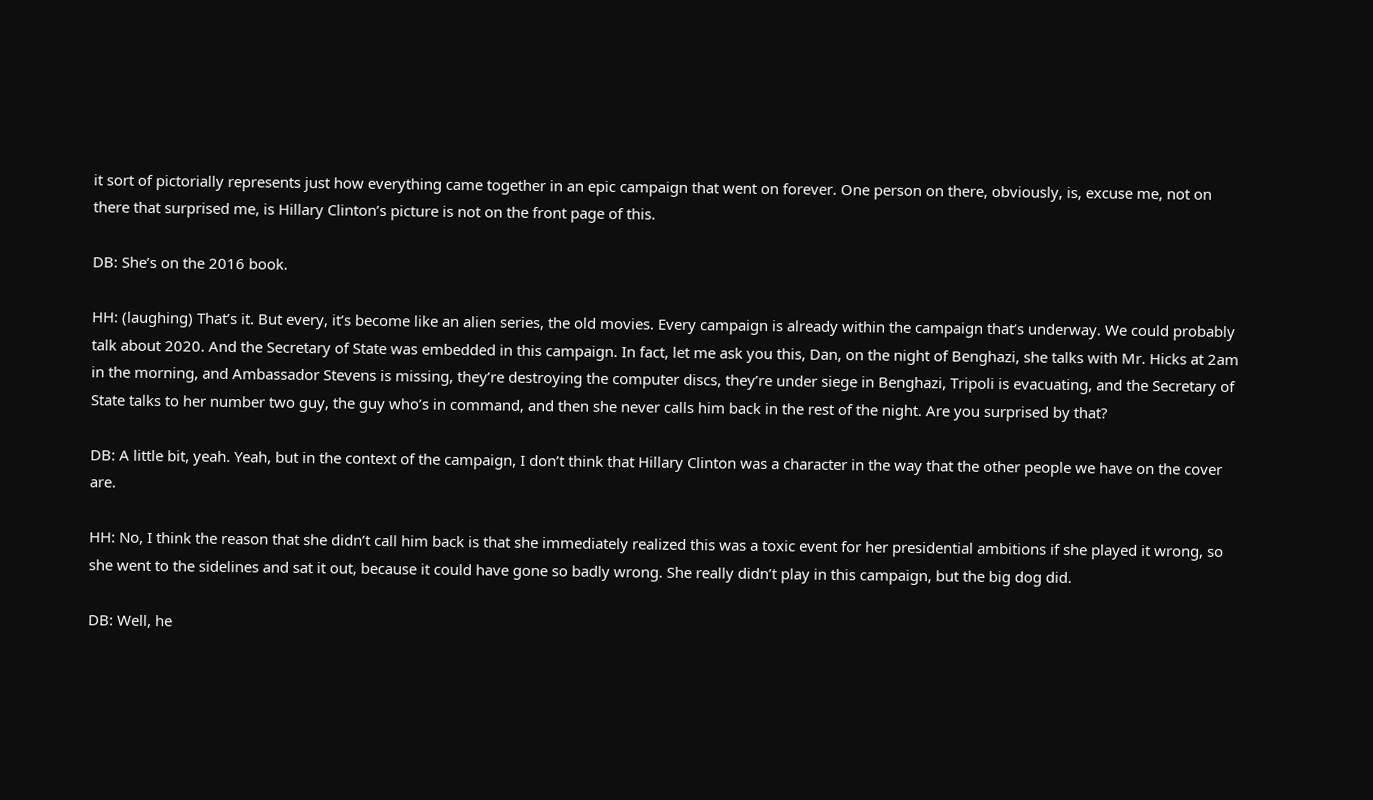it sort of pictorially represents just how everything came together in an epic campaign that went on forever. One person on there, obviously, is, excuse me, not on there that surprised me, is Hillary Clinton’s picture is not on the front page of this.

DB: She’s on the 2016 book.

HH: (laughing) That’s it. But every, it’s become like an alien series, the old movies. Every campaign is already within the campaign that’s underway. We could probably talk about 2020. And the Secretary of State was embedded in this campaign. In fact, let me ask you this, Dan, on the night of Benghazi, she talks with Mr. Hicks at 2am in the morning, and Ambassador Stevens is missing, they’re destroying the computer discs, they’re under siege in Benghazi, Tripoli is evacuating, and the Secretary of State talks to her number two guy, the guy who’s in command, and then she never calls him back in the rest of the night. Are you surprised by that?

DB: A little bit, yeah. Yeah, but in the context of the campaign, I don’t think that Hillary Clinton was a character in the way that the other people we have on the cover are.

HH: No, I think the reason that she didn’t call him back is that she immediately realized this was a toxic event for her presidential ambitions if she played it wrong, so she went to the sidelines and sat it out, because it could have gone so badly wrong. She really didn’t play in this campaign, but the big dog did.

DB: Well, he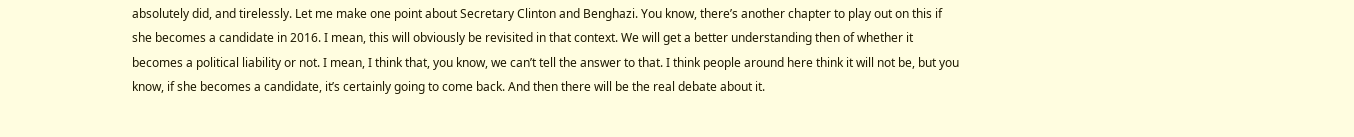absolutely did, and tirelessly. Let me make one point about Secretary Clinton and Benghazi. You know, there’s another chapter to play out on this if she becomes a candidate in 2016. I mean, this will obviously be revisited in that context. We will get a better understanding then of whether it becomes a political liability or not. I mean, I think that, you know, we can’t tell the answer to that. I think people around here think it will not be, but you know, if she becomes a candidate, it’s certainly going to come back. And then there will be the real debate about it.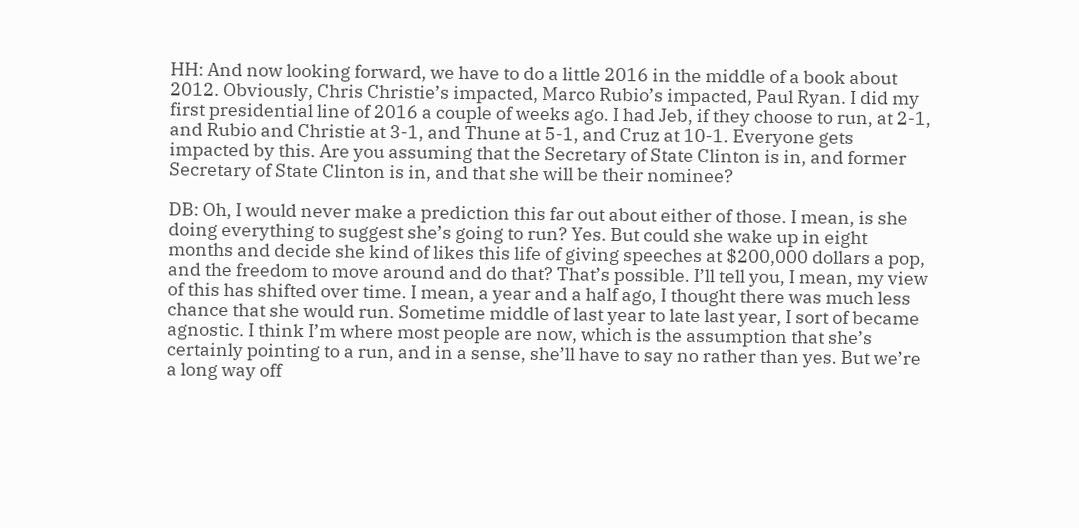HH: And now looking forward, we have to do a little 2016 in the middle of a book about 2012. Obviously, Chris Christie’s impacted, Marco Rubio’s impacted, Paul Ryan. I did my first presidential line of 2016 a couple of weeks ago. I had Jeb, if they choose to run, at 2-1, and Rubio and Christie at 3-1, and Thune at 5-1, and Cruz at 10-1. Everyone gets impacted by this. Are you assuming that the Secretary of State Clinton is in, and former Secretary of State Clinton is in, and that she will be their nominee?

DB: Oh, I would never make a prediction this far out about either of those. I mean, is she doing everything to suggest she’s going to run? Yes. But could she wake up in eight months and decide she kind of likes this life of giving speeches at $200,000 dollars a pop, and the freedom to move around and do that? That’s possible. I’ll tell you, I mean, my view of this has shifted over time. I mean, a year and a half ago, I thought there was much less chance that she would run. Sometime middle of last year to late last year, I sort of became agnostic. I think I’m where most people are now, which is the assumption that she’s certainly pointing to a run, and in a sense, she’ll have to say no rather than yes. But we’re a long way off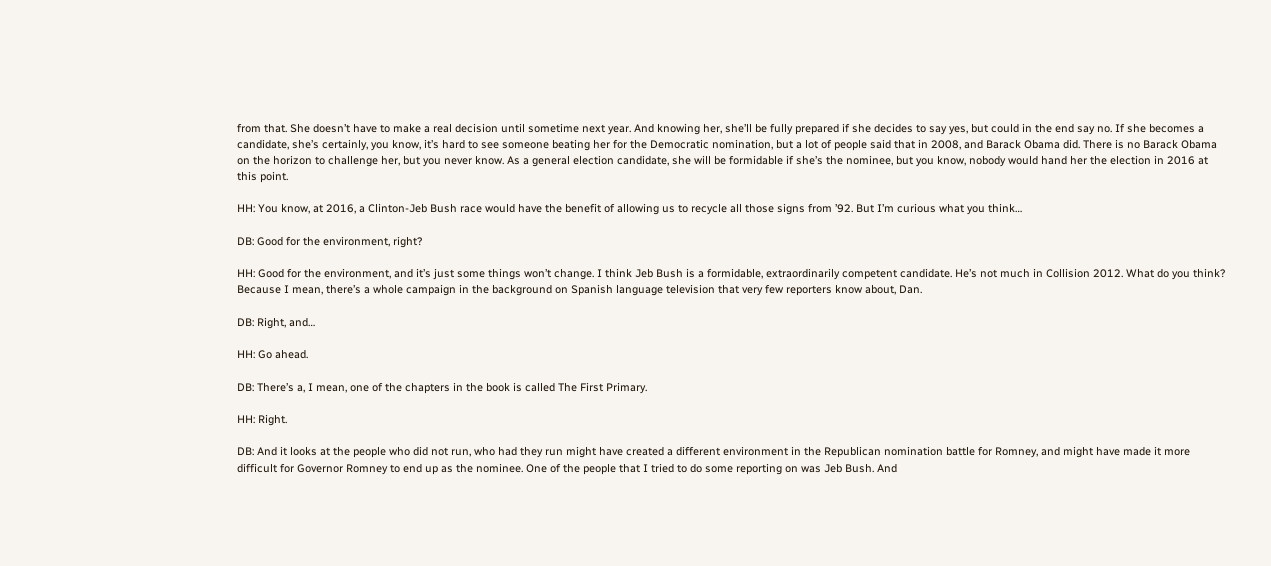from that. She doesn’t have to make a real decision until sometime next year. And knowing her, she’ll be fully prepared if she decides to say yes, but could in the end say no. If she becomes a candidate, she’s certainly, you know, it’s hard to see someone beating her for the Democratic nomination, but a lot of people said that in 2008, and Barack Obama did. There is no Barack Obama on the horizon to challenge her, but you never know. As a general election candidate, she will be formidable if she’s the nominee, but you know, nobody would hand her the election in 2016 at this point.

HH: You know, at 2016, a Clinton-Jeb Bush race would have the benefit of allowing us to recycle all those signs from ’92. But I’m curious what you think…

DB: Good for the environment, right?

HH: Good for the environment, and it’s just some things won’t change. I think Jeb Bush is a formidable, extraordinarily competent candidate. He’s not much in Collision 2012. What do you think? Because I mean, there’s a whole campaign in the background on Spanish language television that very few reporters know about, Dan.

DB: Right, and…

HH: Go ahead.

DB: There’s a, I mean, one of the chapters in the book is called The First Primary.

HH: Right.

DB: And it looks at the people who did not run, who had they run might have created a different environment in the Republican nomination battle for Romney, and might have made it more difficult for Governor Romney to end up as the nominee. One of the people that I tried to do some reporting on was Jeb Bush. And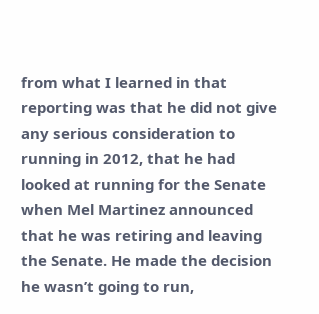from what I learned in that reporting was that he did not give any serious consideration to running in 2012, that he had looked at running for the Senate when Mel Martinez announced that he was retiring and leaving the Senate. He made the decision he wasn’t going to run,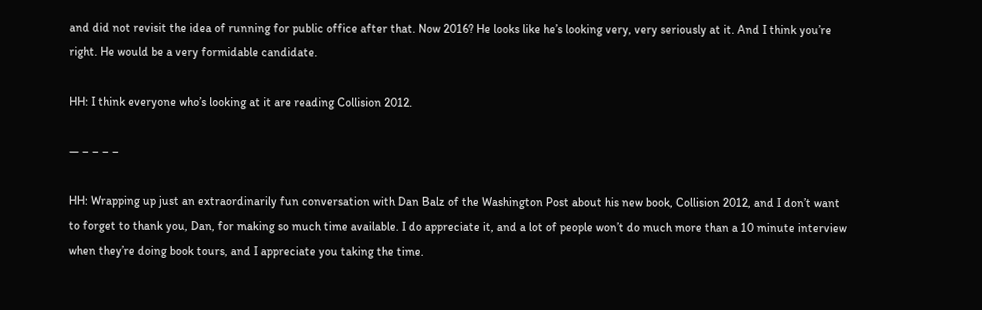and did not revisit the idea of running for public office after that. Now 2016? He looks like he’s looking very, very seriously at it. And I think you’re right. He would be a very formidable candidate.

HH: I think everyone who’s looking at it are reading Collision 2012.

— – – – –

HH: Wrapping up just an extraordinarily fun conversation with Dan Balz of the Washington Post about his new book, Collision 2012, and I don’t want to forget to thank you, Dan, for making so much time available. I do appreciate it, and a lot of people won’t do much more than a 10 minute interview when they’re doing book tours, and I appreciate you taking the time.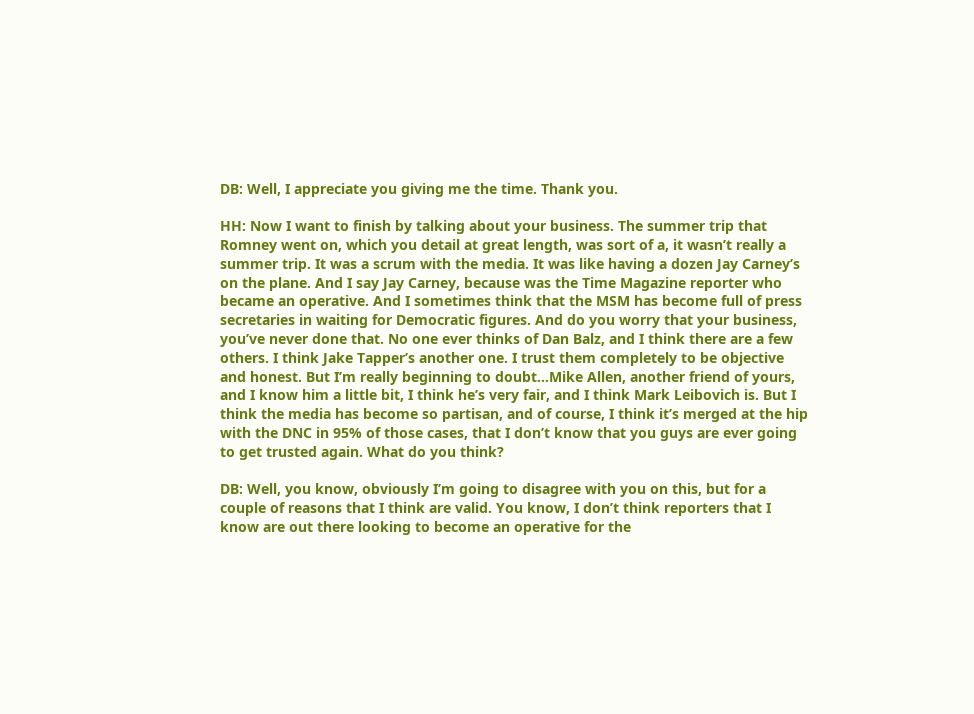DB: Well, I appreciate you giving me the time. Thank you.

HH: Now I want to finish by talking about your business. The summer trip that Romney went on, which you detail at great length, was sort of a, it wasn’t really a summer trip. It was a scrum with the media. It was like having a dozen Jay Carney’s on the plane. And I say Jay Carney, because was the Time Magazine reporter who became an operative. And I sometimes think that the MSM has become full of press secretaries in waiting for Democratic figures. And do you worry that your business, you’ve never done that. No one ever thinks of Dan Balz, and I think there are a few others. I think Jake Tapper’s another one. I trust them completely to be objective and honest. But I’m really beginning to doubt…Mike Allen, another friend of yours, and I know him a little bit, I think he’s very fair, and I think Mark Leibovich is. But I think the media has become so partisan, and of course, I think it’s merged at the hip with the DNC in 95% of those cases, that I don’t know that you guys are ever going to get trusted again. What do you think?

DB: Well, you know, obviously I’m going to disagree with you on this, but for a couple of reasons that I think are valid. You know, I don’t think reporters that I know are out there looking to become an operative for the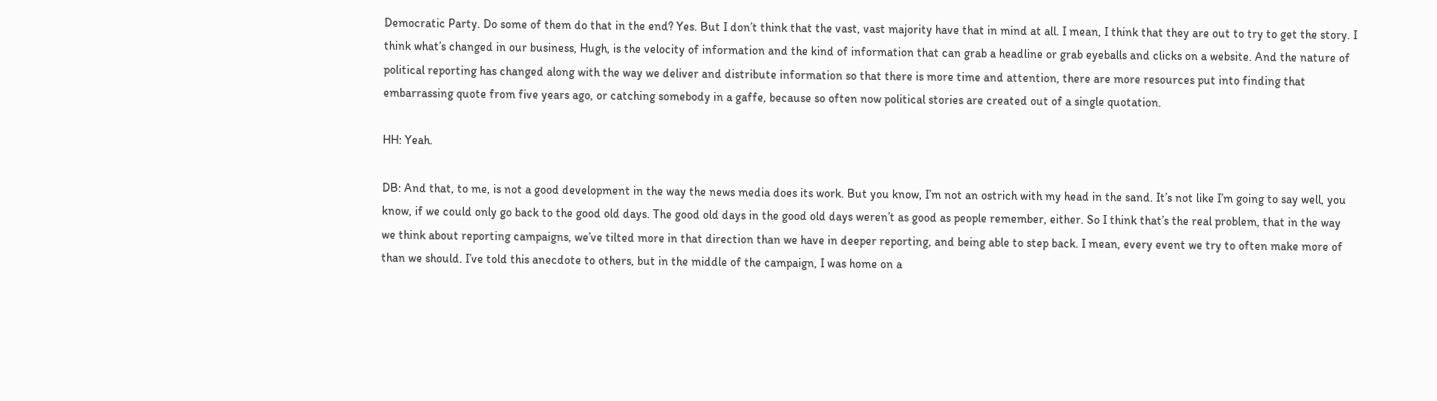Democratic Party. Do some of them do that in the end? Yes. But I don’t think that the vast, vast majority have that in mind at all. I mean, I think that they are out to try to get the story. I think what’s changed in our business, Hugh, is the velocity of information and the kind of information that can grab a headline or grab eyeballs and clicks on a website. And the nature of political reporting has changed along with the way we deliver and distribute information so that there is more time and attention, there are more resources put into finding that embarrassing quote from five years ago, or catching somebody in a gaffe, because so often now political stories are created out of a single quotation.

HH: Yeah.

DB: And that, to me, is not a good development in the way the news media does its work. But you know, I’m not an ostrich with my head in the sand. It’s not like I’m going to say well, you know, if we could only go back to the good old days. The good old days in the good old days weren’t as good as people remember, either. So I think that’s the real problem, that in the way we think about reporting campaigns, we’ve tilted more in that direction than we have in deeper reporting, and being able to step back. I mean, every event we try to often make more of than we should. I’ve told this anecdote to others, but in the middle of the campaign, I was home on a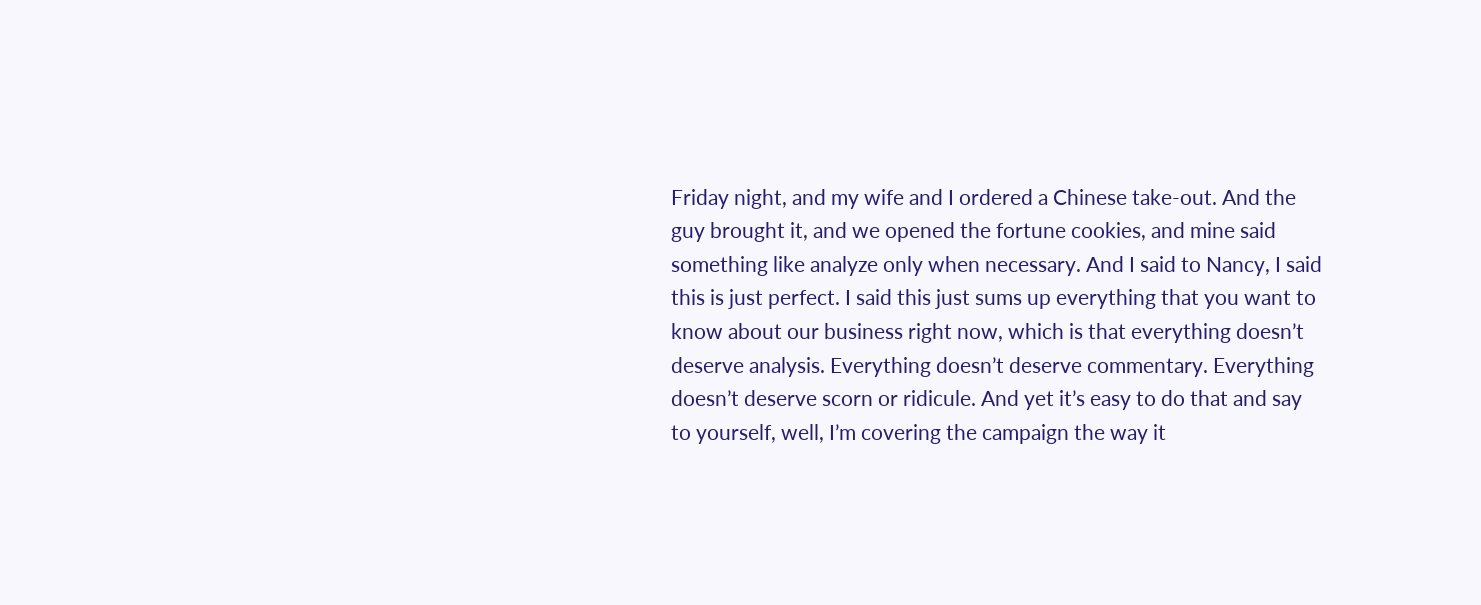Friday night, and my wife and I ordered a Chinese take-out. And the guy brought it, and we opened the fortune cookies, and mine said something like analyze only when necessary. And I said to Nancy, I said this is just perfect. I said this just sums up everything that you want to know about our business right now, which is that everything doesn’t deserve analysis. Everything doesn’t deserve commentary. Everything doesn’t deserve scorn or ridicule. And yet it’s easy to do that and say to yourself, well, I’m covering the campaign the way it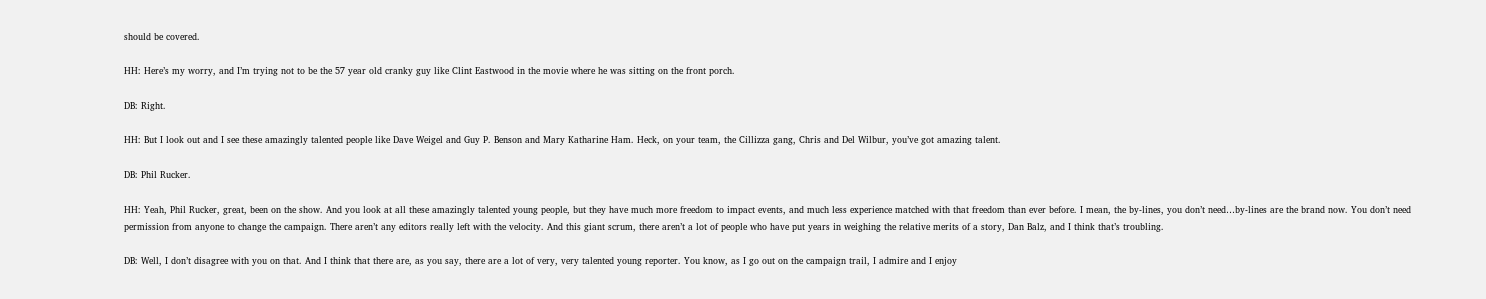should be covered.

HH: Here’s my worry, and I’m trying not to be the 57 year old cranky guy like Clint Eastwood in the movie where he was sitting on the front porch.

DB: Right.

HH: But I look out and I see these amazingly talented people like Dave Weigel and Guy P. Benson and Mary Katharine Ham. Heck, on your team, the Cillizza gang, Chris and Del Wilbur, you’ve got amazing talent.

DB: Phil Rucker.

HH: Yeah, Phil Rucker, great, been on the show. And you look at all these amazingly talented young people, but they have much more freedom to impact events, and much less experience matched with that freedom than ever before. I mean, the by-lines, you don’t need…by-lines are the brand now. You don’t need permission from anyone to change the campaign. There aren’t any editors really left with the velocity. And this giant scrum, there aren’t a lot of people who have put years in weighing the relative merits of a story, Dan Balz, and I think that’s troubling.

DB: Well, I don’t disagree with you on that. And I think that there are, as you say, there are a lot of very, very talented young reporter. You know, as I go out on the campaign trail, I admire and I enjoy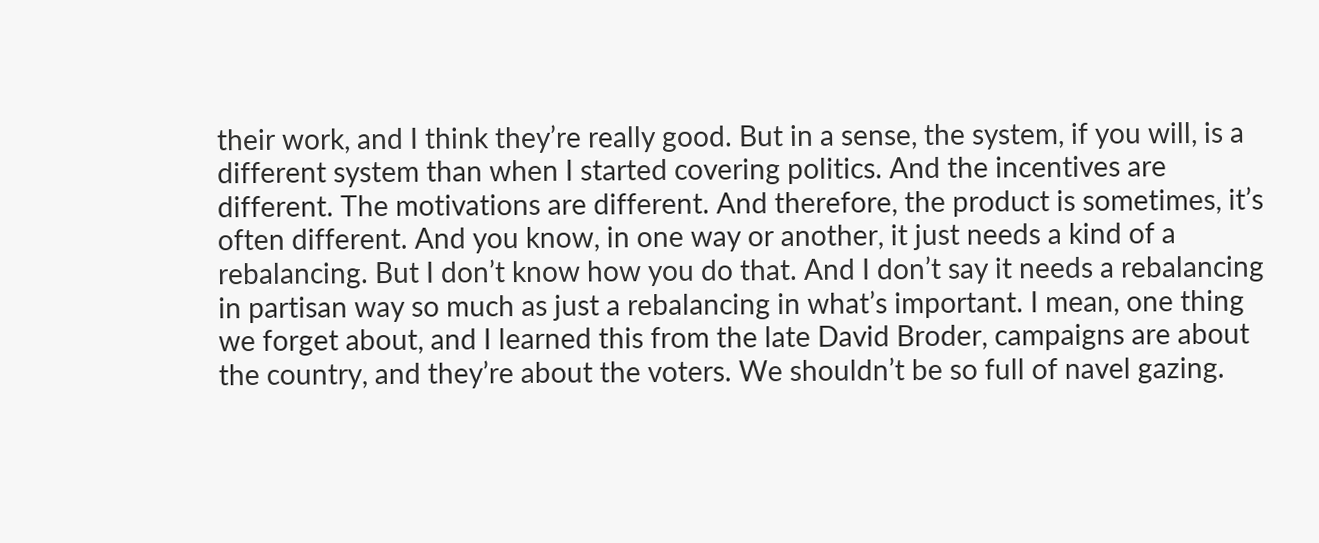their work, and I think they’re really good. But in a sense, the system, if you will, is a different system than when I started covering politics. And the incentives are different. The motivations are different. And therefore, the product is sometimes, it’s often different. And you know, in one way or another, it just needs a kind of a rebalancing. But I don’t know how you do that. And I don’t say it needs a rebalancing in partisan way so much as just a rebalancing in what’s important. I mean, one thing we forget about, and I learned this from the late David Broder, campaigns are about the country, and they’re about the voters. We shouldn’t be so full of navel gazing.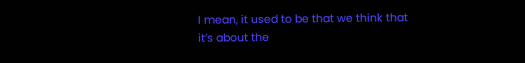I mean, it used to be that we think that it’s about the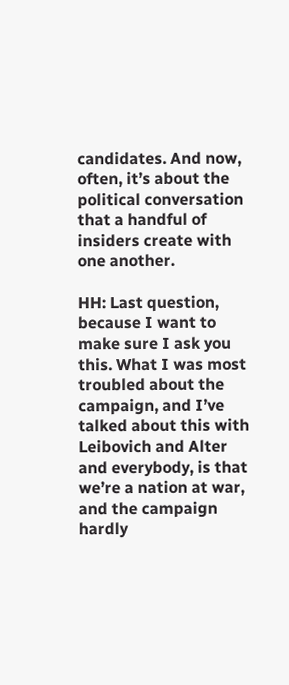candidates. And now, often, it’s about the political conversation that a handful of insiders create with one another.

HH: Last question, because I want to make sure I ask you this. What I was most troubled about the campaign, and I’ve talked about this with Leibovich and Alter and everybody, is that we’re a nation at war, and the campaign hardly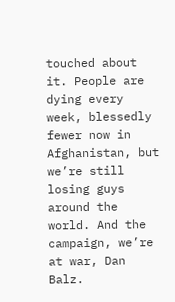touched about it. People are dying every week, blessedly fewer now in Afghanistan, but we’re still losing guys around the world. And the campaign, we’re at war, Dan Balz.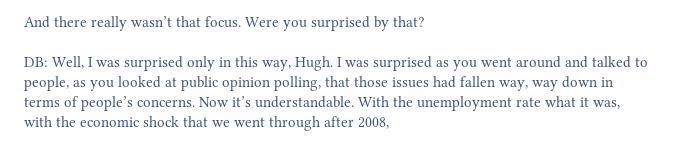And there really wasn’t that focus. Were you surprised by that?

DB: Well, I was surprised only in this way, Hugh. I was surprised as you went around and talked to people, as you looked at public opinion polling, that those issues had fallen way, way down in terms of people’s concerns. Now it’s understandable. With the unemployment rate what it was, with the economic shock that we went through after 2008,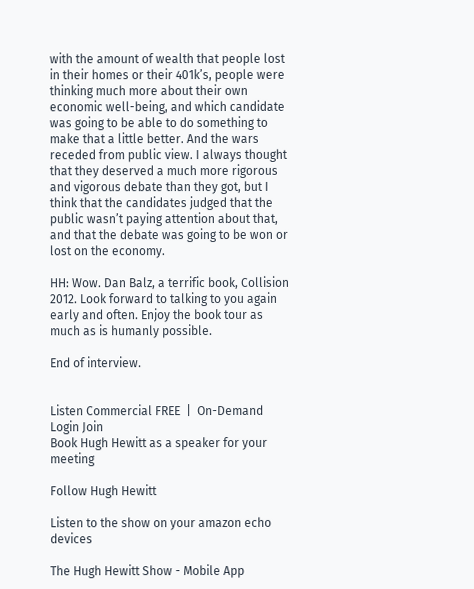with the amount of wealth that people lost in their homes or their 401k’s, people were thinking much more about their own economic well-being, and which candidate was going to be able to do something to make that a little better. And the wars receded from public view. I always thought that they deserved a much more rigorous and vigorous debate than they got, but I think that the candidates judged that the public wasn’t paying attention about that, and that the debate was going to be won or lost on the economy.

HH: Wow. Dan Balz, a terrific book, Collision 2012. Look forward to talking to you again early and often. Enjoy the book tour as much as is humanly possible.

End of interview.


Listen Commercial FREE  |  On-Demand
Login Join
Book Hugh Hewitt as a speaker for your meeting

Follow Hugh Hewitt

Listen to the show on your amazon echo devices

The Hugh Hewitt Show - Mobile App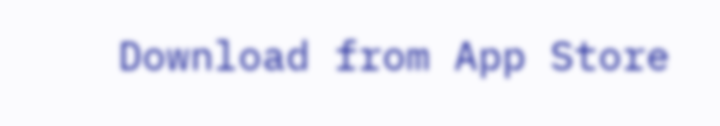Download from App Store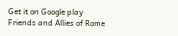Get it on Google play
Friends and Allies of Rome